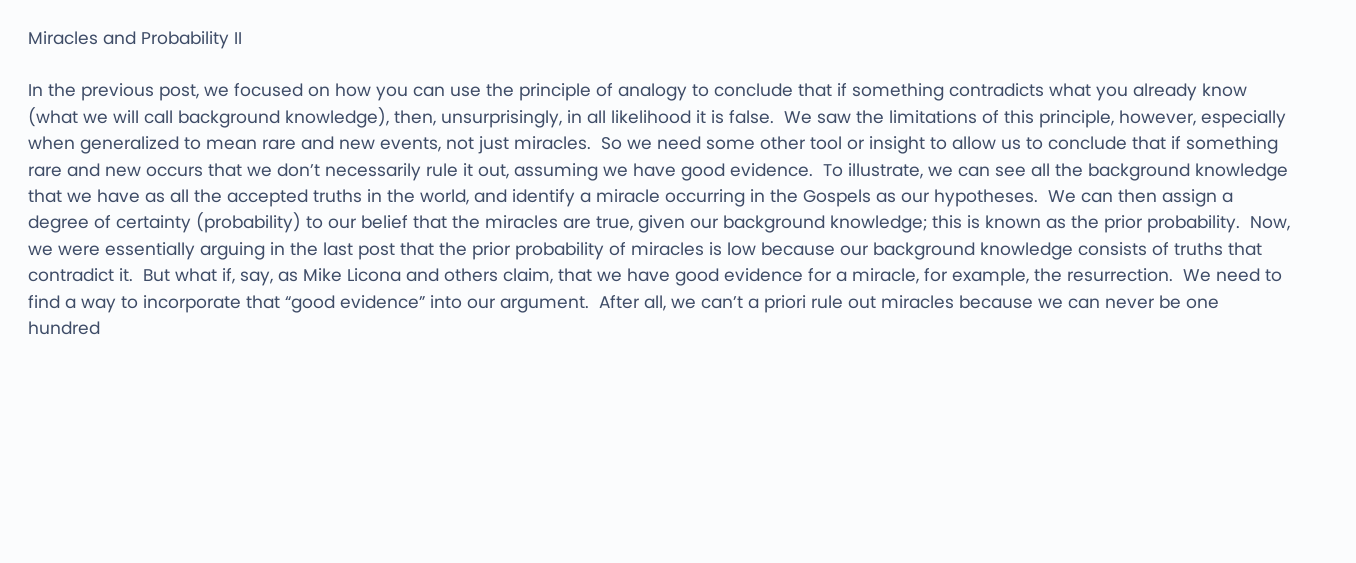Miracles and Probability II

In the previous post, we focused on how you can use the principle of analogy to conclude that if something contradicts what you already know (what we will call background knowledge), then, unsurprisingly, in all likelihood it is false.  We saw the limitations of this principle, however, especially when generalized to mean rare and new events, not just miracles.  So we need some other tool or insight to allow us to conclude that if something rare and new occurs that we don’t necessarily rule it out, assuming we have good evidence.  To illustrate, we can see all the background knowledge that we have as all the accepted truths in the world, and identify a miracle occurring in the Gospels as our hypotheses.  We can then assign a degree of certainty (probability) to our belief that the miracles are true, given our background knowledge; this is known as the prior probability.  Now, we were essentially arguing in the last post that the prior probability of miracles is low because our background knowledge consists of truths that contradict it.  But what if, say, as Mike Licona and others claim, that we have good evidence for a miracle, for example, the resurrection.  We need to find a way to incorporate that “good evidence” into our argument.  After all, we can’t a priori rule out miracles because we can never be one hundred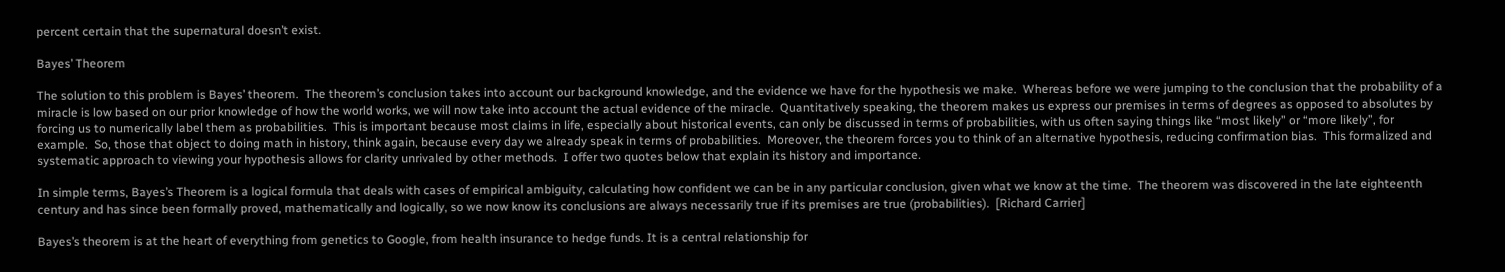percent certain that the supernatural doesn’t exist.

Bayes’ Theorem

The solution to this problem is Bayes’ theorem.  The theorem’s conclusion takes into account our background knowledge, and the evidence we have for the hypothesis we make.  Whereas before we were jumping to the conclusion that the probability of a miracle is low based on our prior knowledge of how the world works, we will now take into account the actual evidence of the miracle.  Quantitatively speaking, the theorem makes us express our premises in terms of degrees as opposed to absolutes by forcing us to numerically label them as probabilities.  This is important because most claims in life, especially about historical events, can only be discussed in terms of probabilities, with us often saying things like “most likely” or “more likely”, for example.  So, those that object to doing math in history, think again, because every day we already speak in terms of probabilities.  Moreover, the theorem forces you to think of an alternative hypothesis, reducing confirmation bias.  This formalized and systematic approach to viewing your hypothesis allows for clarity unrivaled by other methods.  I offer two quotes below that explain its history and importance.

In simple terms, Bayes’s Theorem is a logical formula that deals with cases of empirical ambiguity, calculating how confident we can be in any particular conclusion, given what we know at the time.  The theorem was discovered in the late eighteenth century and has since been formally proved, mathematically and logically, so we now know its conclusions are always necessarily true if its premises are true (probabilities).  [Richard Carrier]

Bayes’s theorem is at the heart of everything from genetics to Google, from health insurance to hedge funds. It is a central relationship for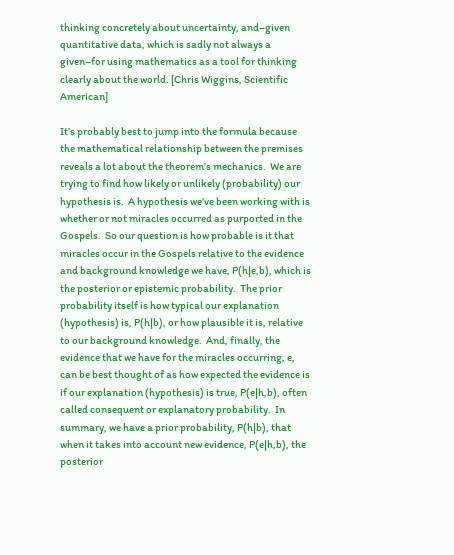thinking concretely about uncertainty, and–given quantitative data, which is sadly not always a given–for using mathematics as a tool for thinking clearly about the world. [Chris Wiggins, Scientific American]

It’s probably best to jump into the formula because the mathematical relationship between the premises reveals a lot about the theorem’s mechanics.  We are trying to find how likely or unlikely (probability) our hypothesis is.  A hypothesis we’ve been working with is whether or not miracles occurred as purported in the Gospels.  So our question is how probable is it that miracles occur in the Gospels relative to the evidence and background knowledge we have, P(h|e,b), which is the posterior or epistemic probability.  The prior probability itself is how typical our explanation (hypothesis) is, P(h|b), or how plausible it is, relative to our background knowledge.  And, finally, the evidence that we have for the miracles occurring, e, can be best thought of as how expected the evidence is if our explanation (hypothesis) is true, P(e|h,b), often called consequent or explanatory probability.  In summary, we have a prior probability, P(h|b), that when it takes into account new evidence, P(e|h,b), the posterior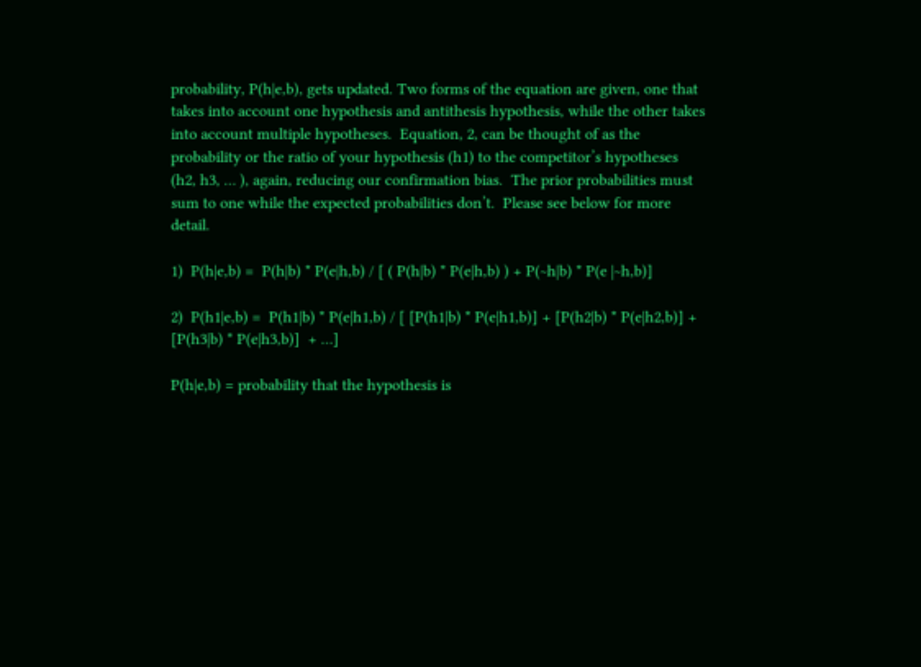probability, P(h|e,b), gets updated. Two forms of the equation are given, one that takes into account one hypothesis and antithesis hypothesis, while the other takes into account multiple hypotheses.  Equation, 2, can be thought of as the probability or the ratio of your hypothesis (h1) to the competitor’s hypotheses (h2, h3, … ), again, reducing our confirmation bias.  The prior probabilities must sum to one while the expected probabilities don’t.  Please see below for more detail.

1)  P(h|e,b) =  P(h|b) * P(e|h,b) / [ ( P(h|b) * P(e|h,b) ) + P(~h|b) * P(e |~h,b)]

2)  P(h1|e,b) =  P(h1|b) * P(e|h1,b) / [ [P(h1|b) * P(e|h1,b)] + [P(h2|b) * P(e|h2,b)] + [P(h3|b) * P(e|h3,b)]  + …]

P(h|e,b) = probability that the hypothesis is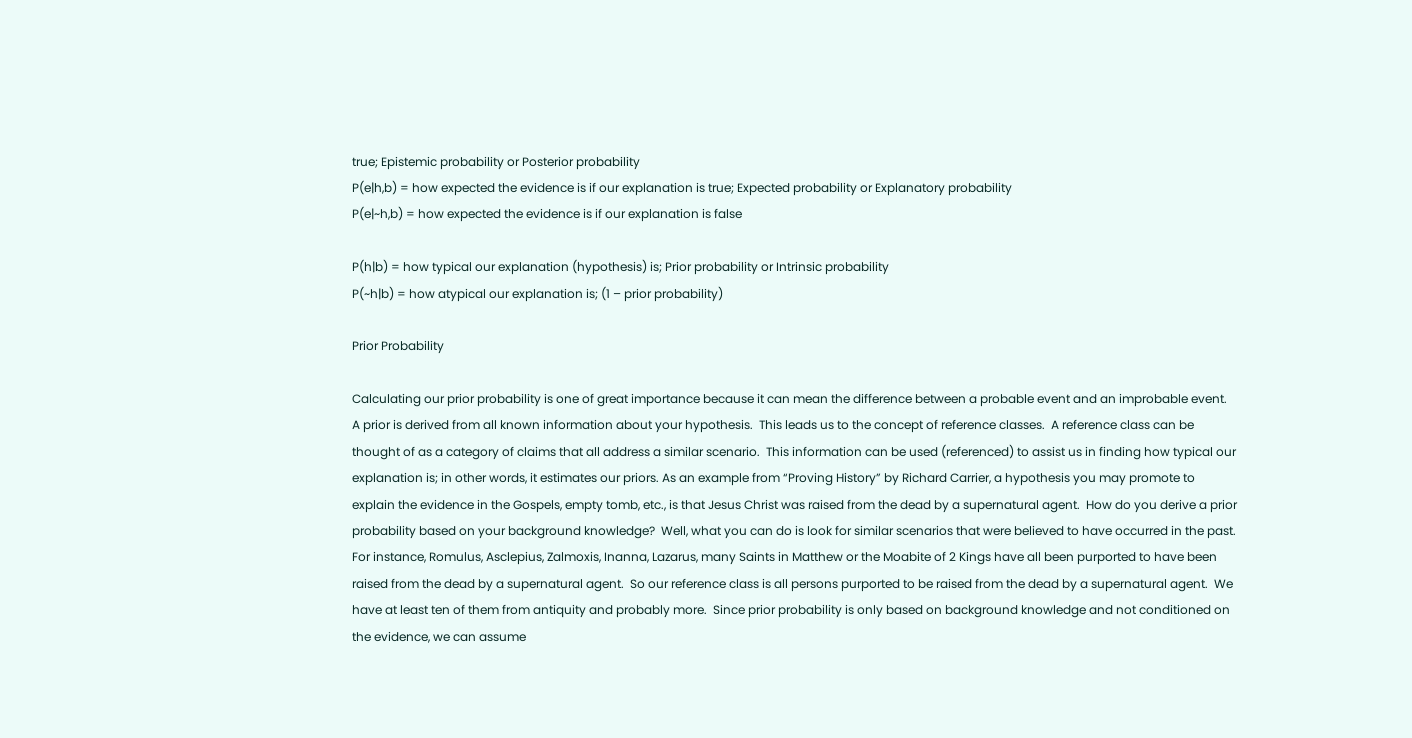true; Epistemic probability or Posterior probability
P(e|h,b) = how expected the evidence is if our explanation is true; Expected probability or Explanatory probability
P(e|~h,b) = how expected the evidence is if our explanation is false

P(h|b) = how typical our explanation (hypothesis) is; Prior probability or Intrinsic probability
P(~h|b) = how atypical our explanation is; (1 – prior probability)

Prior Probability

Calculating our prior probability is one of great importance because it can mean the difference between a probable event and an improbable event.  A prior is derived from all known information about your hypothesis.  This leads us to the concept of reference classes.  A reference class can be thought of as a category of claims that all address a similar scenario.  This information can be used (referenced) to assist us in finding how typical our explanation is; in other words, it estimates our priors. As an example from “Proving History” by Richard Carrier, a hypothesis you may promote to explain the evidence in the Gospels, empty tomb, etc., is that Jesus Christ was raised from the dead by a supernatural agent.  How do you derive a prior probability based on your background knowledge?  Well, what you can do is look for similar scenarios that were believed to have occurred in the past.  For instance, Romulus, Asclepius, Zalmoxis, Inanna, Lazarus, many Saints in Matthew or the Moabite of 2 Kings have all been purported to have been raised from the dead by a supernatural agent.  So our reference class is all persons purported to be raised from the dead by a supernatural agent.  We have at least ten of them from antiquity and probably more.  Since prior probability is only based on background knowledge and not conditioned on the evidence, we can assume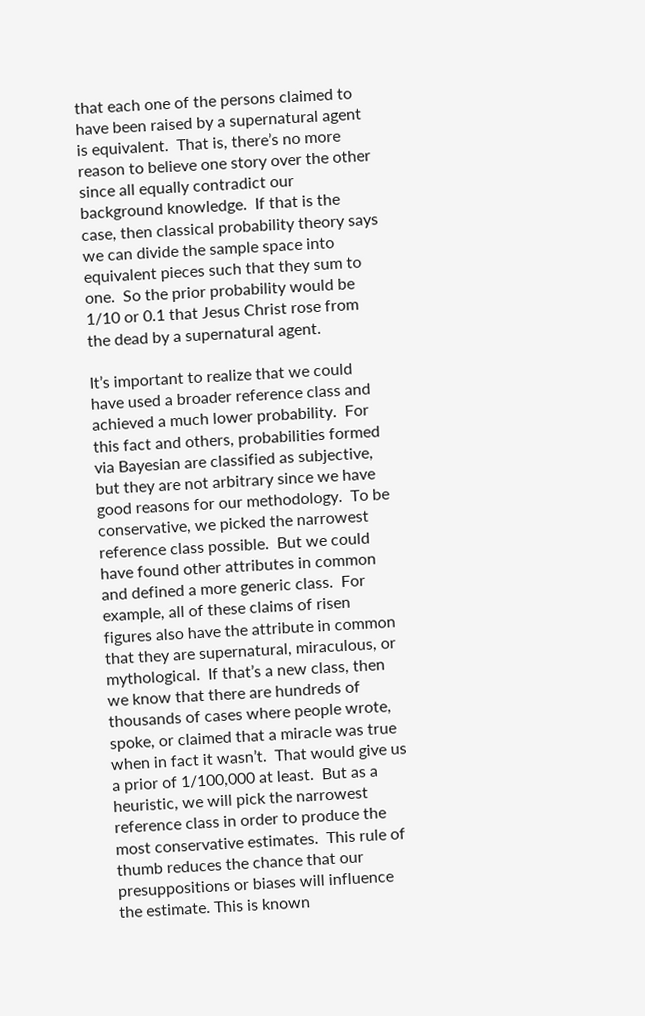that each one of the persons claimed to have been raised by a supernatural agent is equivalent.  That is, there’s no more reason to believe one story over the other since all equally contradict our background knowledge.  If that is the case, then classical probability theory says we can divide the sample space into equivalent pieces such that they sum to one.  So the prior probability would be 1/10 or 0.1 that Jesus Christ rose from the dead by a supernatural agent.

It’s important to realize that we could have used a broader reference class and achieved a much lower probability.  For this fact and others, probabilities formed via Bayesian are classified as subjective, but they are not arbitrary since we have good reasons for our methodology.  To be conservative, we picked the narrowest reference class possible.  But we could have found other attributes in common and defined a more generic class.  For example, all of these claims of risen figures also have the attribute in common that they are supernatural, miraculous, or mythological.  If that’s a new class, then we know that there are hundreds of thousands of cases where people wrote, spoke, or claimed that a miracle was true when in fact it wasn’t.  That would give us a prior of 1/100,000 at least.  But as a heuristic, we will pick the narrowest reference class in order to produce the most conservative estimates.  This rule of thumb reduces the chance that our presuppositions or biases will influence the estimate. This is known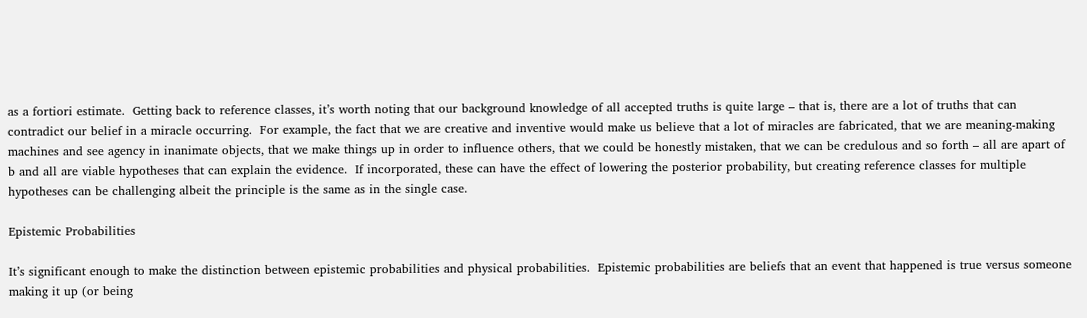as a fortiori estimate.  Getting back to reference classes, it’s worth noting that our background knowledge of all accepted truths is quite large – that is, there are a lot of truths that can contradict our belief in a miracle occurring.  For example, the fact that we are creative and inventive would make us believe that a lot of miracles are fabricated, that we are meaning-making machines and see agency in inanimate objects, that we make things up in order to influence others, that we could be honestly mistaken, that we can be credulous and so forth – all are apart of b and all are viable hypotheses that can explain the evidence.  If incorporated, these can have the effect of lowering the posterior probability, but creating reference classes for multiple hypotheses can be challenging albeit the principle is the same as in the single case.

Epistemic Probabilities

It’s significant enough to make the distinction between epistemic probabilities and physical probabilities.  Epistemic probabilities are beliefs that an event that happened is true versus someone making it up (or being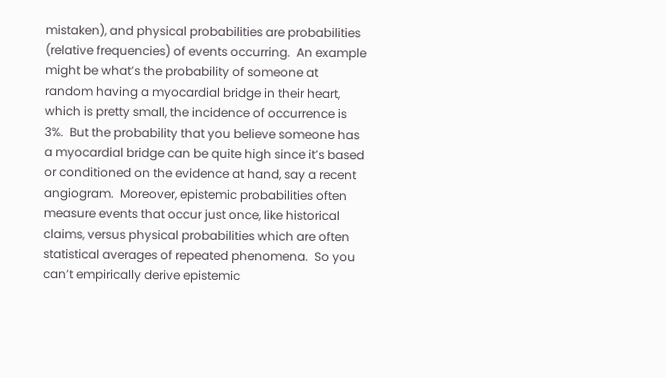mistaken), and physical probabilities are probabilities (relative frequencies) of events occurring.  An example might be what’s the probability of someone at random having a myocardial bridge in their heart, which is pretty small, the incidence of occurrence is 3%.  But the probability that you believe someone has a myocardial bridge can be quite high since it’s based or conditioned on the evidence at hand, say a recent angiogram.  Moreover, epistemic probabilities often measure events that occur just once, like historical claims, versus physical probabilities which are often statistical averages of repeated phenomena.  So you can’t empirically derive epistemic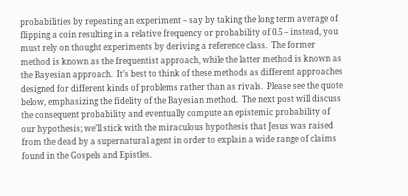probabilities by repeating an experiment – say by taking the long term average of flipping a coin resulting in a relative frequency or probability of 0.5 – instead, you must rely on thought experiments by deriving a reference class.  The former method is known as the frequentist approach, while the latter method is known as the Bayesian approach.  It’s best to think of these methods as different approaches designed for different kinds of problems rather than as rivals.  Please see the quote below, emphasizing the fidelity of the Bayesian method.  The next post will discuss the consequent probability and eventually compute an epistemic probability of our hypothesis; we’ll stick with the miraculous hypothesis that Jesus was raised from the dead by a supernatural agent in order to explain a wide range of claims found in the Gospels and Epistles.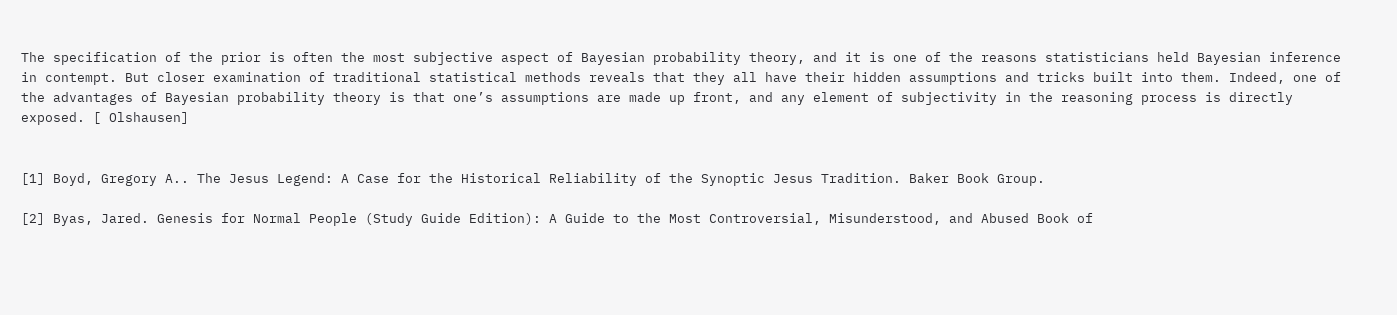The specification of the prior is often the most subjective aspect of Bayesian probability theory, and it is one of the reasons statisticians held Bayesian inference in contempt. But closer examination of traditional statistical methods reveals that they all have their hidden assumptions and tricks built into them. Indeed, one of the advantages of Bayesian probability theory is that one’s assumptions are made up front, and any element of subjectivity in the reasoning process is directly exposed. [ Olshausen]


[1] Boyd, Gregory A.. The Jesus Legend: A Case for the Historical Reliability of the Synoptic Jesus Tradition. Baker Book Group.

[2] Byas, Jared. Genesis for Normal People (Study Guide Edition): A Guide to the Most Controversial, Misunderstood, and Abused Book of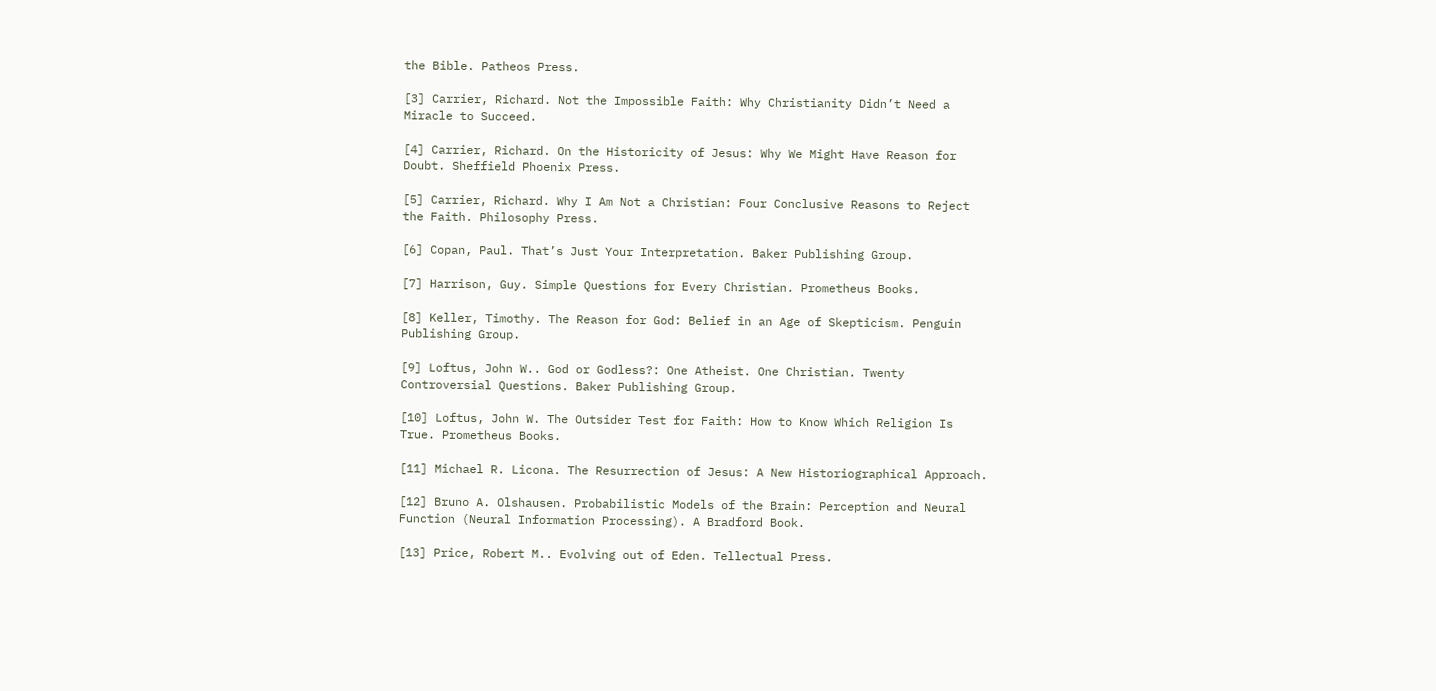the Bible. Patheos Press.

[3] Carrier, Richard. Not the Impossible Faith: Why Christianity Didn’t Need a Miracle to Succeed.

[4] Carrier, Richard. On the Historicity of Jesus: Why We Might Have Reason for Doubt. Sheffield Phoenix Press.

[5] Carrier, Richard. Why I Am Not a Christian: Four Conclusive Reasons to Reject the Faith. Philosophy Press.

[6] Copan, Paul. That’s Just Your Interpretation. Baker Publishing Group.

[7] Harrison, Guy. Simple Questions for Every Christian. Prometheus Books.

[8] Keller, Timothy. The Reason for God: Belief in an Age of Skepticism. Penguin Publishing Group.

[9] Loftus, John W.. God or Godless?: One Atheist. One Christian. Twenty Controversial Questions. Baker Publishing Group.

[10] Loftus, John W. The Outsider Test for Faith: How to Know Which Religion Is True. Prometheus Books.

[11] Michael R. Licona. The Resurrection of Jesus: A New Historiographical Approach.

[12] Bruno A. Olshausen. Probabilistic Models of the Brain: Perception and Neural Function (Neural Information Processing). A Bradford Book.

[13] Price, Robert M.. Evolving out of Eden. Tellectual Press.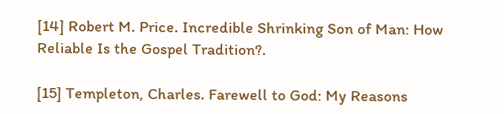[14] Robert M. Price. Incredible Shrinking Son of Man: How Reliable Is the Gospel Tradition?.

[15] Templeton, Charles. Farewell to God: My Reasons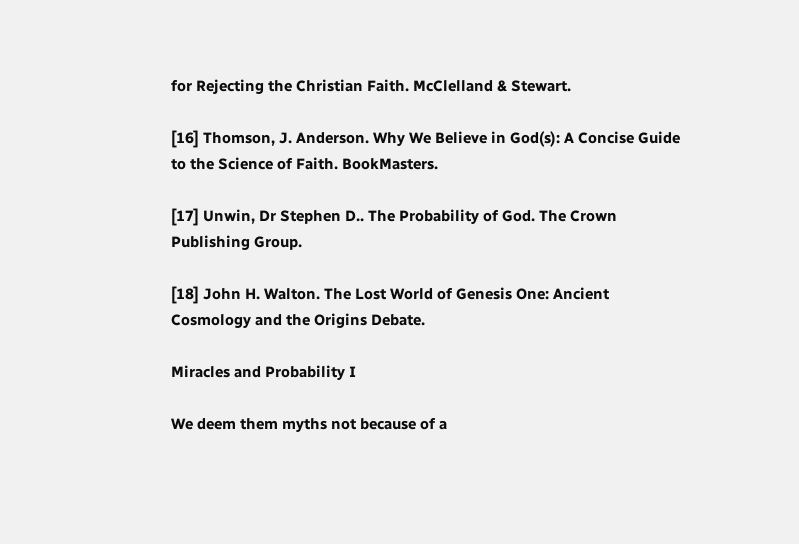for Rejecting the Christian Faith. McClelland & Stewart.

[16] Thomson, J. Anderson. Why We Believe in God(s): A Concise Guide to the Science of Faith. BookMasters.

[17] Unwin, Dr Stephen D.. The Probability of God. The Crown Publishing Group.

[18] John H. Walton. The Lost World of Genesis One: Ancient Cosmology and the Origins Debate.

Miracles and Probability I

We deem them myths not because of a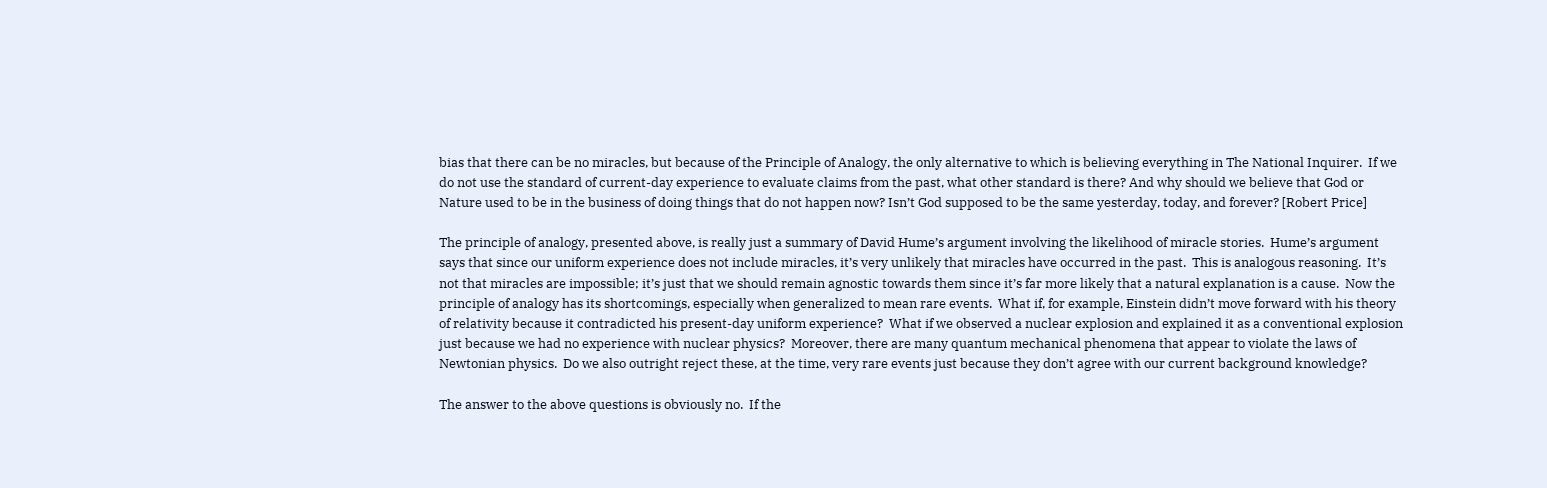bias that there can be no miracles, but because of the Principle of Analogy, the only alternative to which is believing everything in The National Inquirer.  If we do not use the standard of current-day experience to evaluate claims from the past, what other standard is there? And why should we believe that God or Nature used to be in the business of doing things that do not happen now? Isn’t God supposed to be the same yesterday, today, and forever? [Robert Price]

The principle of analogy, presented above, is really just a summary of David Hume’s argument involving the likelihood of miracle stories.  Hume’s argument says that since our uniform experience does not include miracles, it’s very unlikely that miracles have occurred in the past.  This is analogous reasoning.  It’s not that miracles are impossible; it’s just that we should remain agnostic towards them since it’s far more likely that a natural explanation is a cause.  Now the principle of analogy has its shortcomings, especially when generalized to mean rare events.  What if, for example, Einstein didn’t move forward with his theory of relativity because it contradicted his present-day uniform experience?  What if we observed a nuclear explosion and explained it as a conventional explosion just because we had no experience with nuclear physics?  Moreover, there are many quantum mechanical phenomena that appear to violate the laws of Newtonian physics.  Do we also outright reject these, at the time, very rare events just because they don’t agree with our current background knowledge?

The answer to the above questions is obviously no.  If the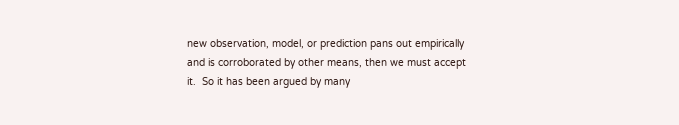new observation, model, or prediction pans out empirically and is corroborated by other means, then we must accept it.  So it has been argued by many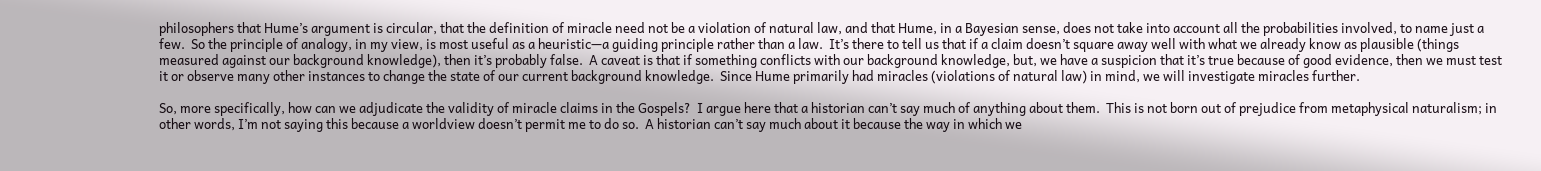philosophers that Hume’s argument is circular, that the definition of miracle need not be a violation of natural law, and that Hume, in a Bayesian sense, does not take into account all the probabilities involved, to name just a few.  So the principle of analogy, in my view, is most useful as a heuristic—a guiding principle rather than a law.  It’s there to tell us that if a claim doesn’t square away well with what we already know as plausible (things measured against our background knowledge), then it’s probably false.  A caveat is that if something conflicts with our background knowledge, but, we have a suspicion that it’s true because of good evidence, then we must test it or observe many other instances to change the state of our current background knowledge.  Since Hume primarily had miracles (violations of natural law) in mind, we will investigate miracles further.

So, more specifically, how can we adjudicate the validity of miracle claims in the Gospels?  I argue here that a historian can’t say much of anything about them.  This is not born out of prejudice from metaphysical naturalism; in other words, I’m not saying this because a worldview doesn’t permit me to do so.  A historian can’t say much about it because the way in which we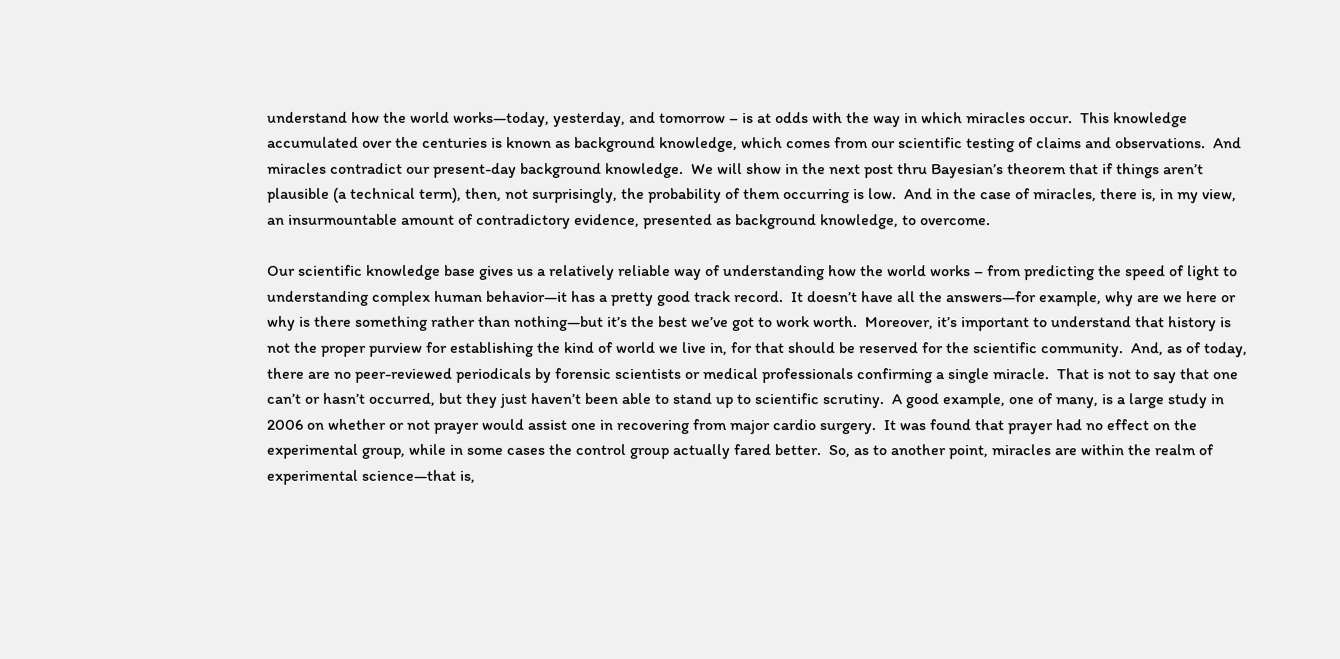understand how the world works—today, yesterday, and tomorrow – is at odds with the way in which miracles occur.  This knowledge accumulated over the centuries is known as background knowledge, which comes from our scientific testing of claims and observations.  And miracles contradict our present-day background knowledge.  We will show in the next post thru Bayesian’s theorem that if things aren’t plausible (a technical term), then, not surprisingly, the probability of them occurring is low.  And in the case of miracles, there is, in my view, an insurmountable amount of contradictory evidence, presented as background knowledge, to overcome.

Our scientific knowledge base gives us a relatively reliable way of understanding how the world works – from predicting the speed of light to understanding complex human behavior—it has a pretty good track record.  It doesn’t have all the answers—for example, why are we here or why is there something rather than nothing—but it’s the best we’ve got to work worth.  Moreover, it’s important to understand that history is not the proper purview for establishing the kind of world we live in, for that should be reserved for the scientific community.  And, as of today, there are no peer-reviewed periodicals by forensic scientists or medical professionals confirming a single miracle.  That is not to say that one can’t or hasn’t occurred, but they just haven’t been able to stand up to scientific scrutiny.  A good example, one of many, is a large study in 2006 on whether or not prayer would assist one in recovering from major cardio surgery.  It was found that prayer had no effect on the experimental group, while in some cases the control group actually fared better.  So, as to another point, miracles are within the realm of experimental science—that is,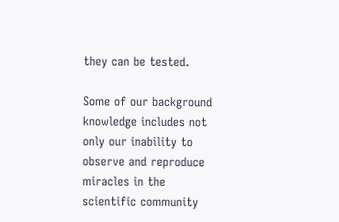they can be tested.

Some of our background knowledge includes not only our inability to observe and reproduce miracles in the scientific community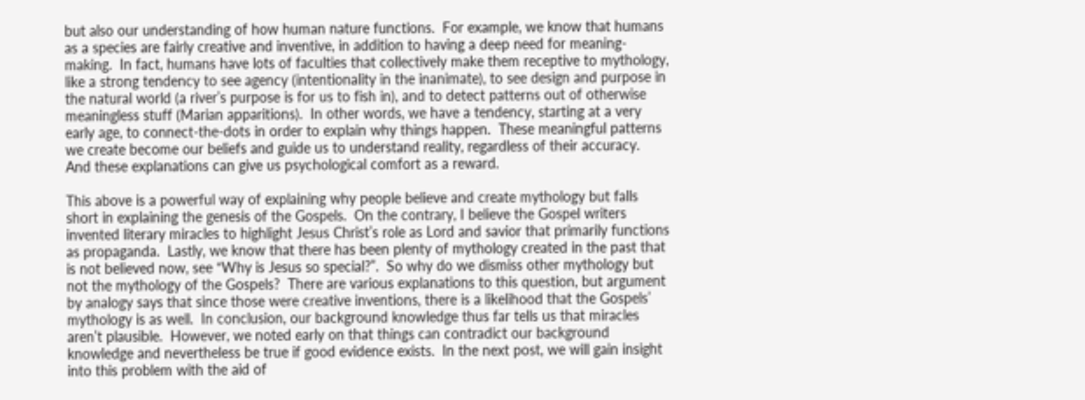but also our understanding of how human nature functions.  For example, we know that humans as a species are fairly creative and inventive, in addition to having a deep need for meaning-making.  In fact, humans have lots of faculties that collectively make them receptive to mythology, like a strong tendency to see agency (intentionality in the inanimate), to see design and purpose in the natural world (a river’s purpose is for us to fish in), and to detect patterns out of otherwise meaningless stuff (Marian apparitions).  In other words, we have a tendency, starting at a very early age, to connect-the-dots in order to explain why things happen.  These meaningful patterns we create become our beliefs and guide us to understand reality, regardless of their accuracy.  And these explanations can give us psychological comfort as a reward.

This above is a powerful way of explaining why people believe and create mythology but falls short in explaining the genesis of the Gospels.  On the contrary, I believe the Gospel writers invented literary miracles to highlight Jesus Christ’s role as Lord and savior that primarily functions as propaganda.  Lastly, we know that there has been plenty of mythology created in the past that is not believed now, see “Why is Jesus so special?”.  So why do we dismiss other mythology but not the mythology of the Gospels?  There are various explanations to this question, but argument by analogy says that since those were creative inventions, there is a likelihood that the Gospels’ mythology is as well.  In conclusion, our background knowledge thus far tells us that miracles aren’t plausible.  However, we noted early on that things can contradict our background knowledge and nevertheless be true if good evidence exists.  In the next post, we will gain insight into this problem with the aid of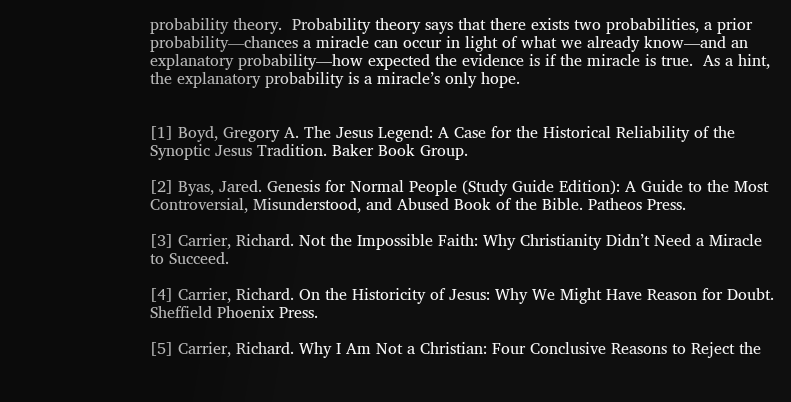probability theory.  Probability theory says that there exists two probabilities, a prior probability—chances a miracle can occur in light of what we already know—and an explanatory probability—how expected the evidence is if the miracle is true.  As a hint, the explanatory probability is a miracle’s only hope.


[1] Boyd, Gregory A. The Jesus Legend: A Case for the Historical Reliability of the Synoptic Jesus Tradition. Baker Book Group.

[2] Byas, Jared. Genesis for Normal People (Study Guide Edition): A Guide to the Most Controversial, Misunderstood, and Abused Book of the Bible. Patheos Press.

[3] Carrier, Richard. Not the Impossible Faith: Why Christianity Didn’t Need a Miracle to Succeed.

[4] Carrier, Richard. On the Historicity of Jesus: Why We Might Have Reason for Doubt. Sheffield Phoenix Press.

[5] Carrier, Richard. Why I Am Not a Christian: Four Conclusive Reasons to Reject the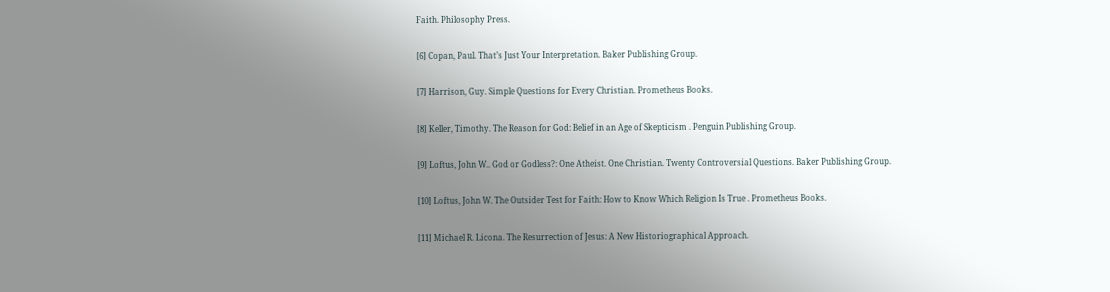Faith. Philosophy Press.

[6] Copan, Paul. That’s Just Your Interpretation. Baker Publishing Group.

[7] Harrison, Guy. Simple Questions for Every Christian. Prometheus Books.

[8] Keller, Timothy. The Reason for God: Belief in an Age of Skepticism . Penguin Publishing Group.

[9] Loftus, John W.. God or Godless?: One Atheist. One Christian. Twenty Controversial Questions. Baker Publishing Group.

[10] Loftus, John W. The Outsider Test for Faith: How to Know Which Religion Is True . Prometheus Books.

[11] Michael R. Licona. The Resurrection of Jesus: A New Historiographical Approach.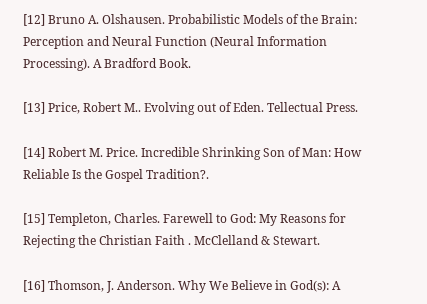[12] Bruno A. Olshausen. Probabilistic Models of the Brain: Perception and Neural Function (Neural Information Processing). A Bradford Book.

[13] Price, Robert M.. Evolving out of Eden. Tellectual Press.

[14] Robert M. Price. Incredible Shrinking Son of Man: How Reliable Is the Gospel Tradition?.

[15] Templeton, Charles. Farewell to God: My Reasons for Rejecting the Christian Faith . McClelland & Stewart.

[16] Thomson, J. Anderson. Why We Believe in God(s): A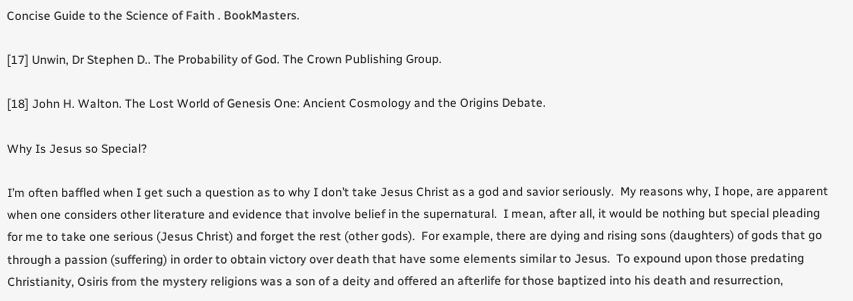Concise Guide to the Science of Faith . BookMasters.

[17] Unwin, Dr Stephen D.. The Probability of God. The Crown Publishing Group.

[18] John H. Walton. The Lost World of Genesis One: Ancient Cosmology and the Origins Debate.

Why Is Jesus so Special?

I’m often baffled when I get such a question as to why I don’t take Jesus Christ as a god and savior seriously.  My reasons why, I hope, are apparent when one considers other literature and evidence that involve belief in the supernatural.  I mean, after all, it would be nothing but special pleading for me to take one serious (Jesus Christ) and forget the rest (other gods).  For example, there are dying and rising sons (daughters) of gods that go through a passion (suffering) in order to obtain victory over death that have some elements similar to Jesus.  To expound upon those predating Christianity, Osiris from the mystery religions was a son of a deity and offered an afterlife for those baptized into his death and resurrection,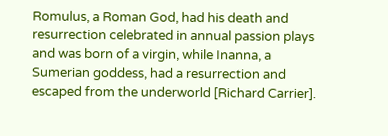Romulus, a Roman God, had his death and resurrection celebrated in annual passion plays and was born of a virgin, while Inanna, a Sumerian goddess, had a resurrection and escaped from the underworld [Richard Carrier].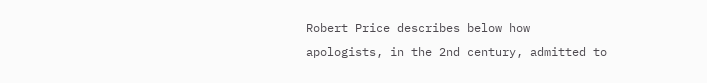Robert Price describes below how apologists, in the 2nd century, admitted to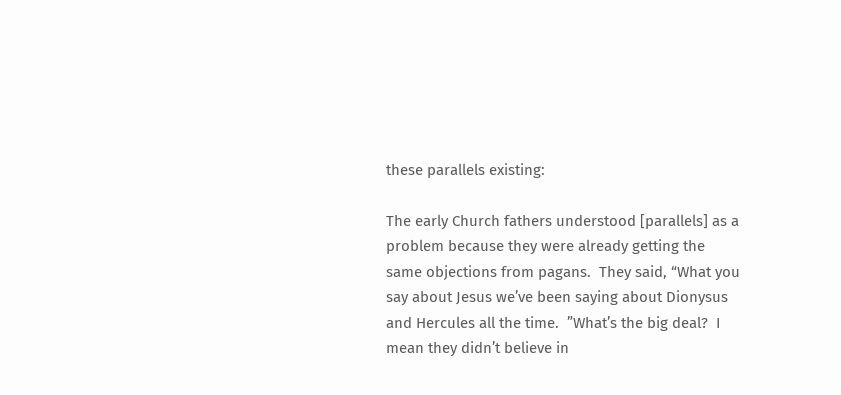these parallels existing:

The early Church fathers understood [parallels] as a problem because they were already getting the same objections from pagans.  They said, “What you say about Jesus we’ve been saying about Dionysus and Hercules all the time.  ”What’s the big deal?  I mean they didn’t believe in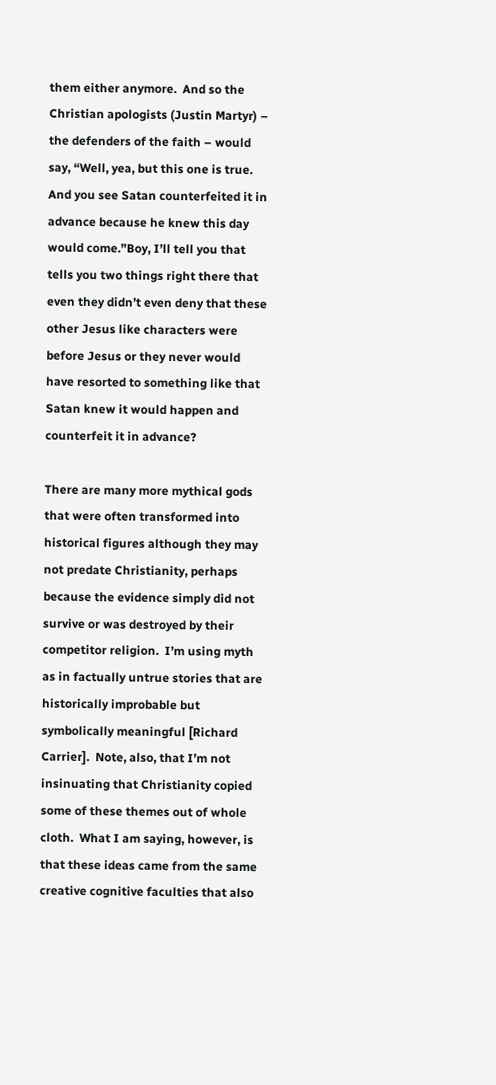them either anymore.  And so the Christian apologists (Justin Martyr) – the defenders of the faith – would say, “Well, yea, but this one is true. And you see Satan counterfeited it in advance because he knew this day would come.”Boy, I’ll tell you that tells you two things right there that even they didn’t even deny that these other Jesus like characters were before Jesus or they never would have resorted to something like that Satan knew it would happen and counterfeit it in advance?

There are many more mythical gods that were often transformed into historical figures although they may not predate Christianity, perhaps because the evidence simply did not survive or was destroyed by their competitor religion.  I’m using myth as in factually untrue stories that are historically improbable but symbolically meaningful [Richard Carrier].  Note, also, that I’m not insinuating that Christianity copied some of these themes out of whole cloth.  What I am saying, however, is that these ideas came from the same creative cognitive faculties that also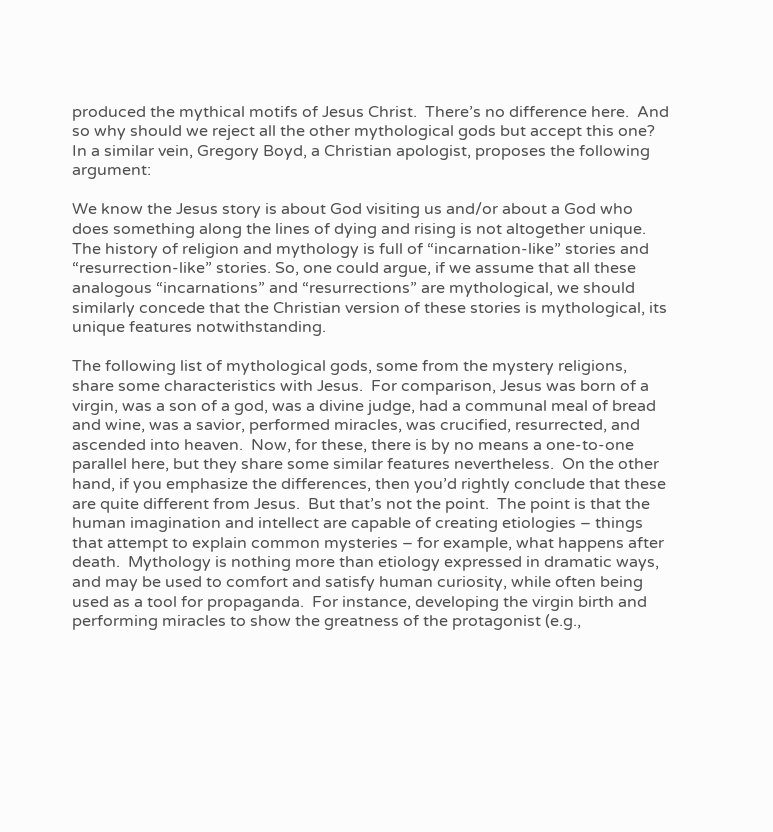produced the mythical motifs of Jesus Christ.  There’s no difference here.  And so why should we reject all the other mythological gods but accept this one?  In a similar vein, Gregory Boyd, a Christian apologist, proposes the following argument:

We know the Jesus story is about God visiting us and/or about a God who does something along the lines of dying and rising is not altogether unique. The history of religion and mythology is full of “incarnation-like” stories and “resurrection-like” stories. So, one could argue, if we assume that all these analogous “incarnations” and “resurrections” are mythological, we should similarly concede that the Christian version of these stories is mythological, its unique features notwithstanding.

The following list of mythological gods, some from the mystery religions, share some characteristics with Jesus.  For comparison, Jesus was born of a virgin, was a son of a god, was a divine judge, had a communal meal of bread and wine, was a savior, performed miracles, was crucified, resurrected, and ascended into heaven.  Now, for these, there is by no means a one-to-one parallel here, but they share some similar features nevertheless.  On the other hand, if you emphasize the differences, then you’d rightly conclude that these are quite different from Jesus.  But that’s not the point.  The point is that the human imagination and intellect are capable of creating etiologies – things that attempt to explain common mysteries – for example, what happens after death.  Mythology is nothing more than etiology expressed in dramatic ways, and may be used to comfort and satisfy human curiosity, while often being used as a tool for propaganda.  For instance, developing the virgin birth and performing miracles to show the greatness of the protagonist (e.g.,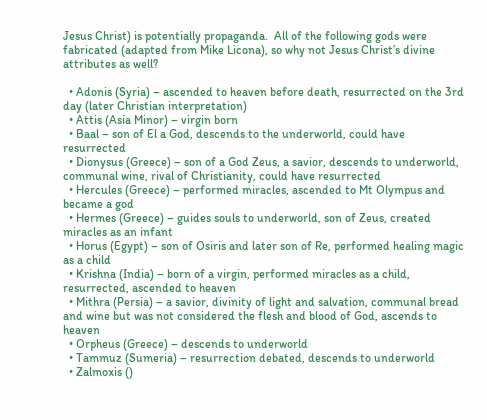Jesus Christ) is potentially propaganda.  All of the following gods were fabricated (adapted from Mike Licona), so why not Jesus Christ’s divine attributes as well?

  • Adonis (Syria) – ascended to heaven before death, resurrected on the 3rd day (later Christian interpretation)
  • Attis (Asia Minor) – virgin born
  • Baal – son of El a God, descends to the underworld, could have resurrected
  • Dionysus (Greece) – son of a God Zeus, a savior, descends to underworld, communal wine, rival of Christianity, could have resurrected
  • Hercules (Greece) – performed miracles, ascended to Mt Olympus and became a god
  • Hermes (Greece) – guides souls to underworld, son of Zeus, created miracles as an infant
  • Horus (Egypt) – son of Osiris and later son of Re, performed healing magic as a child
  • Krishna (India) – born of a virgin, performed miracles as a child, resurrected, ascended to heaven
  • Mithra (Persia) – a savior, divinity of light and salvation, communal bread and wine but was not considered the flesh and blood of God, ascends to heaven
  • Orpheus (Greece) – descends to underworld
  • Tammuz (Sumeria) – resurrection debated, descends to underworld
  • Zalmoxis ()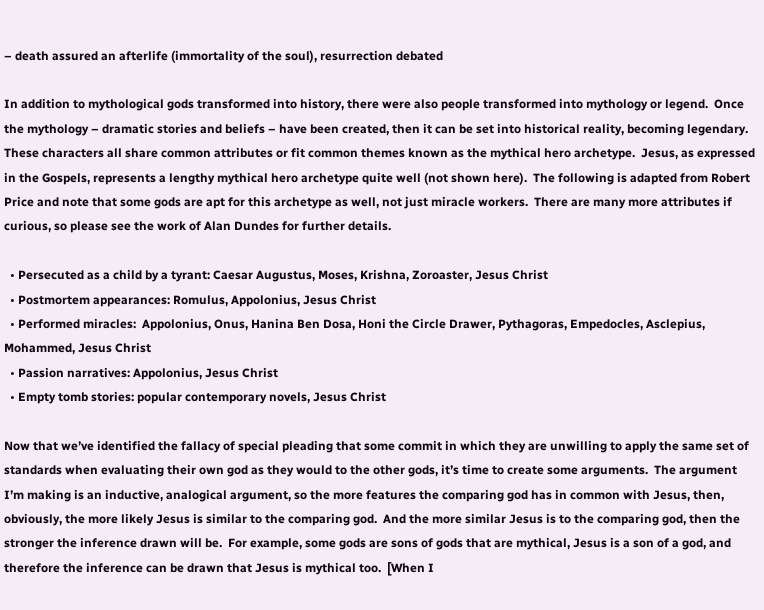– death assured an afterlife (immortality of the soul), resurrection debated

In addition to mythological gods transformed into history, there were also people transformed into mythology or legend.  Once the mythology – dramatic stories and beliefs – have been created, then it can be set into historical reality, becoming legendary.  These characters all share common attributes or fit common themes known as the mythical hero archetype.  Jesus, as expressed in the Gospels, represents a lengthy mythical hero archetype quite well (not shown here).  The following is adapted from Robert Price and note that some gods are apt for this archetype as well, not just miracle workers.  There are many more attributes if curious, so please see the work of Alan Dundes for further details.

  • Persecuted as a child by a tyrant: Caesar Augustus, Moses, Krishna, Zoroaster, Jesus Christ
  • Postmortem appearances: Romulus, Appolonius, Jesus Christ
  • Performed miracles:  Appolonius, Onus, Hanina Ben Dosa, Honi the Circle Drawer, Pythagoras, Empedocles, Asclepius, Mohammed, Jesus Christ
  • Passion narratives: Appolonius, Jesus Christ
  • Empty tomb stories: popular contemporary novels, Jesus Christ

Now that we’ve identified the fallacy of special pleading that some commit in which they are unwilling to apply the same set of standards when evaluating their own god as they would to the other gods, it’s time to create some arguments.  The argument I’m making is an inductive, analogical argument, so the more features the comparing god has in common with Jesus, then, obviously, the more likely Jesus is similar to the comparing god.  And the more similar Jesus is to the comparing god, then the stronger the inference drawn will be.  For example, some gods are sons of gods that are mythical, Jesus is a son of a god, and therefore the inference can be drawn that Jesus is mythical too.  [When I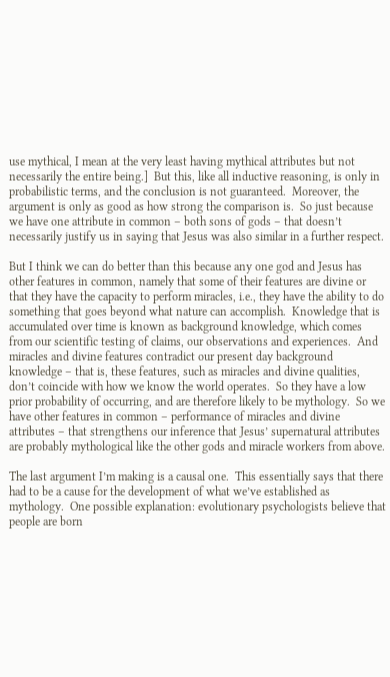use mythical, I mean at the very least having mythical attributes but not necessarily the entire being.]  But this, like all inductive reasoning, is only in probabilistic terms, and the conclusion is not guaranteed.  Moreover, the argument is only as good as how strong the comparison is.  So just because we have one attribute in common – both sons of gods – that doesn’t necessarily justify us in saying that Jesus was also similar in a further respect.

But I think we can do better than this because any one god and Jesus has other features in common, namely that some of their features are divine or that they have the capacity to perform miracles, i.e., they have the ability to do something that goes beyond what nature can accomplish.  Knowledge that is accumulated over time is known as background knowledge, which comes from our scientific testing of claims, our observations and experiences.  And miracles and divine features contradict our present day background knowledge – that is, these features, such as miracles and divine qualities, don’t coincide with how we know the world operates.  So they have a low prior probability of occurring, and are therefore likely to be mythology.  So we have other features in common – performance of miracles and divine attributes – that strengthens our inference that Jesus’ supernatural attributes are probably mythological like the other gods and miracle workers from above.

The last argument I’m making is a causal one.  This essentially says that there had to be a cause for the development of what we’ve established as mythology.  One possible explanation: evolutionary psychologists believe that people are born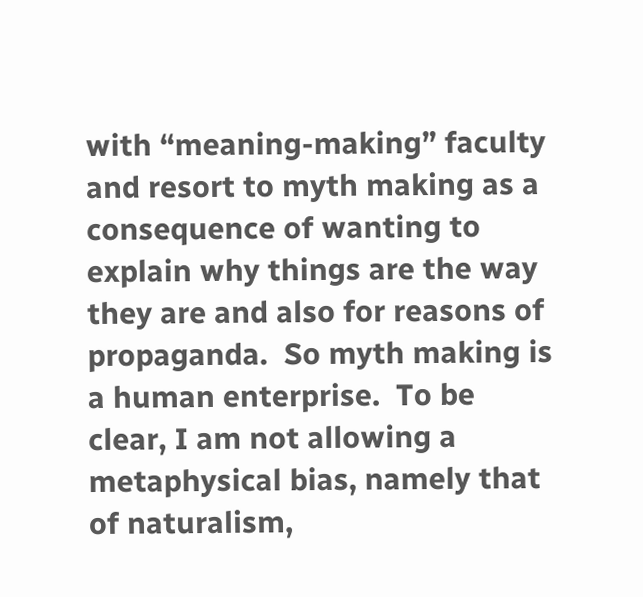with “meaning-making” faculty and resort to myth making as a consequence of wanting to explain why things are the way they are and also for reasons of propaganda.  So myth making is a human enterprise.  To be clear, I am not allowing a metaphysical bias, namely that of naturalism,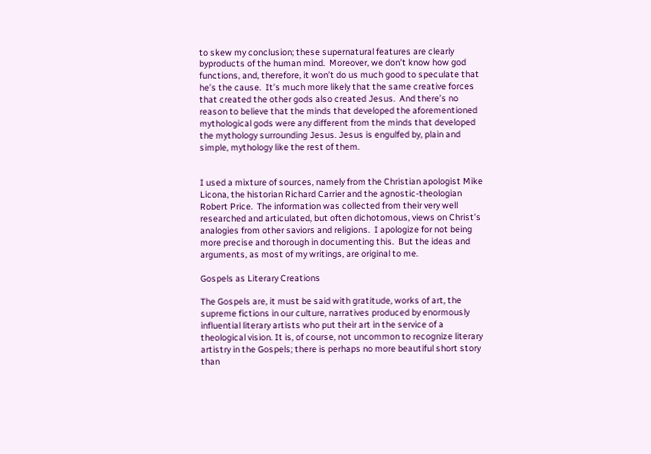to skew my conclusion; these supernatural features are clearly byproducts of the human mind.  Moreover, we don’t know how god functions, and, therefore, it won’t do us much good to speculate that he’s the cause.  It’s much more likely that the same creative forces that created the other gods also created Jesus.  And there’s no reason to believe that the minds that developed the aforementioned mythological gods were any different from the minds that developed the mythology surrounding Jesus. Jesus is engulfed by, plain and simple, mythology like the rest of them.


I used a mixture of sources, namely from the Christian apologist Mike Licona, the historian Richard Carrier and the agnostic-theologian Robert Price.  The information was collected from their very well researched and articulated, but often dichotomous, views on Christ’s analogies from other saviors and religions.  I apologize for not being more precise and thorough in documenting this.  But the ideas and arguments, as most of my writings, are original to me.

Gospels as Literary Creations

The Gospels are, it must be said with gratitude, works of art, the supreme fictions in our culture, narratives produced by enormously influential literary artists who put their art in the service of a theological vision. It is, of course, not uncommon to recognize literary artistry in the Gospels; there is perhaps no more beautiful short story than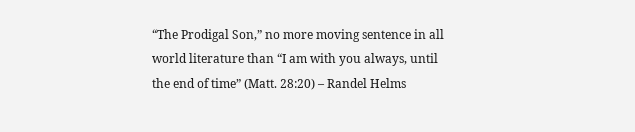“The Prodigal Son,” no more moving sentence in all world literature than “I am with you always, until the end of time” (Matt. 28:20) – Randel Helms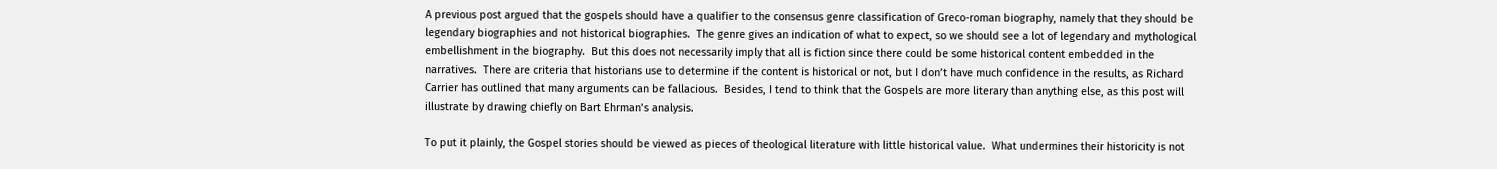A previous post argued that the gospels should have a qualifier to the consensus genre classification of Greco-roman biography, namely that they should be legendary biographies and not historical biographies.  The genre gives an indication of what to expect, so we should see a lot of legendary and mythological embellishment in the biography.  But this does not necessarily imply that all is fiction since there could be some historical content embedded in the narratives.  There are criteria that historians use to determine if the content is historical or not, but I don’t have much confidence in the results, as Richard Carrier has outlined that many arguments can be fallacious.  Besides, I tend to think that the Gospels are more literary than anything else, as this post will illustrate by drawing chiefly on Bart Ehrman’s analysis.

To put it plainly, the Gospel stories should be viewed as pieces of theological literature with little historical value.  What undermines their historicity is not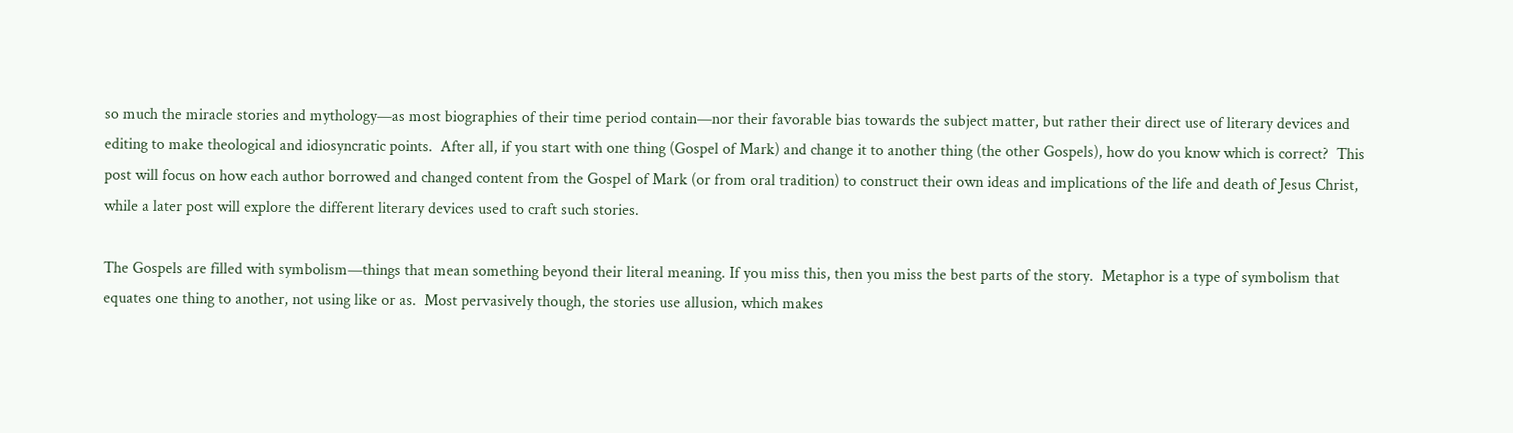so much the miracle stories and mythology—as most biographies of their time period contain—nor their favorable bias towards the subject matter, but rather their direct use of literary devices and editing to make theological and idiosyncratic points.  After all, if you start with one thing (Gospel of Mark) and change it to another thing (the other Gospels), how do you know which is correct?  This post will focus on how each author borrowed and changed content from the Gospel of Mark (or from oral tradition) to construct their own ideas and implications of the life and death of Jesus Christ, while a later post will explore the different literary devices used to craft such stories.

The Gospels are filled with symbolism—things that mean something beyond their literal meaning. If you miss this, then you miss the best parts of the story.  Metaphor is a type of symbolism that equates one thing to another, not using like or as.  Most pervasively though, the stories use allusion, which makes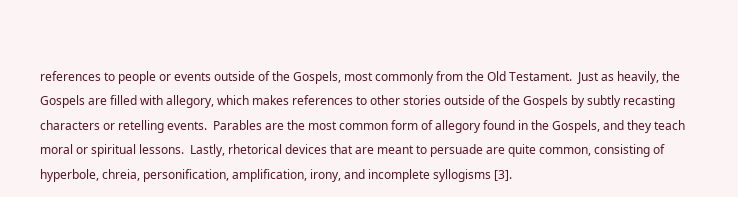references to people or events outside of the Gospels, most commonly from the Old Testament.  Just as heavily, the Gospels are filled with allegory, which makes references to other stories outside of the Gospels by subtly recasting characters or retelling events.  Parables are the most common form of allegory found in the Gospels, and they teach moral or spiritual lessons.  Lastly, rhetorical devices that are meant to persuade are quite common, consisting of hyperbole, chreia, personification, amplification, irony, and incomplete syllogisms [3].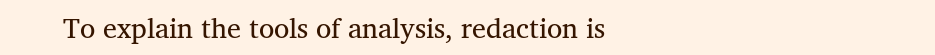To explain the tools of analysis, redaction is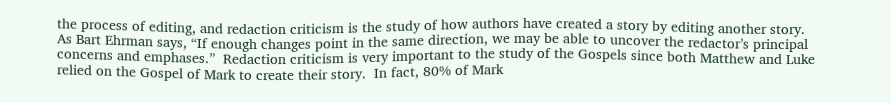the process of editing, and redaction criticism is the study of how authors have created a story by editing another story.  As Bart Ehrman says, “If enough changes point in the same direction, we may be able to uncover the redactor’s principal concerns and emphases.”  Redaction criticism is very important to the study of the Gospels since both Matthew and Luke relied on the Gospel of Mark to create their story.  In fact, 80% of Mark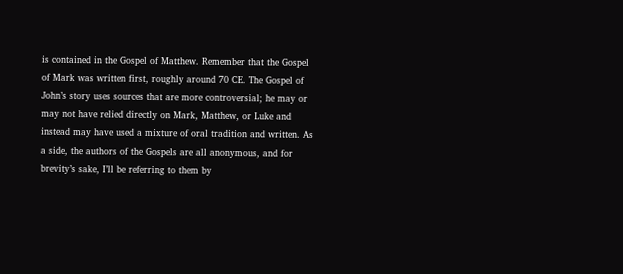is contained in the Gospel of Matthew. Remember that the Gospel of Mark was written first, roughly around 70 CE. The Gospel of John’s story uses sources that are more controversial; he may or may not have relied directly on Mark, Matthew, or Luke and instead may have used a mixture of oral tradition and written. As a side, the authors of the Gospels are all anonymous, and for brevity’s sake, I’ll be referring to them by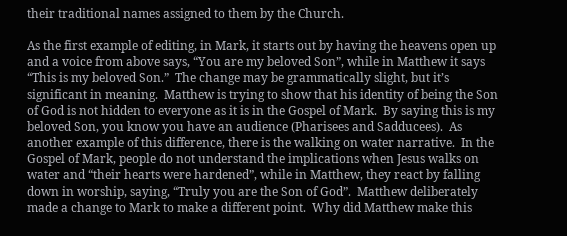their traditional names assigned to them by the Church.

As the first example of editing, in Mark, it starts out by having the heavens open up and a voice from above says, “You are my beloved Son”, while in Matthew it says “This is my beloved Son.”  The change may be grammatically slight, but it’s significant in meaning.  Matthew is trying to show that his identity of being the Son of God is not hidden to everyone as it is in the Gospel of Mark.  By saying this is my beloved Son, you know you have an audience (Pharisees and Sadducees).  As another example of this difference, there is the walking on water narrative.  In the Gospel of Mark, people do not understand the implications when Jesus walks on water and “their hearts were hardened”, while in Matthew, they react by falling down in worship, saying, “Truly you are the Son of God”.  Matthew deliberately made a change to Mark to make a different point.  Why did Matthew make this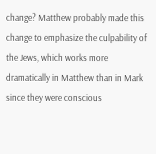change? Matthew probably made this change to emphasize the culpability of the Jews, which works more dramatically in Matthew than in Mark since they were conscious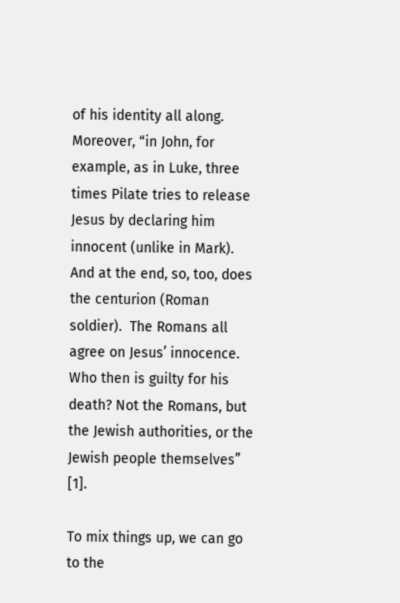of his identity all along.  Moreover, “in John, for example, as in Luke, three times Pilate tries to release Jesus by declaring him innocent (unlike in Mark).  And at the end, so, too, does the centurion (Roman soldier).  The Romans all agree on Jesus’ innocence.  Who then is guilty for his death? Not the Romans, but the Jewish authorities, or the Jewish people themselves” [1].

To mix things up, we can go to the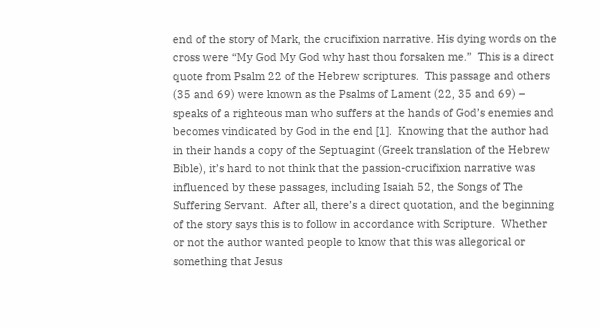end of the story of Mark, the crucifixion narrative. His dying words on the cross were “My God My God why hast thou forsaken me.”  This is a direct quote from Psalm 22 of the Hebrew scriptures.  This passage and others (35 and 69) were known as the Psalms of Lament (22, 35 and 69) – speaks of a righteous man who suffers at the hands of God’s enemies and becomes vindicated by God in the end [1].  Knowing that the author had in their hands a copy of the Septuagint (Greek translation of the Hebrew Bible), it’s hard to not think that the passion-crucifixion narrative was influenced by these passages, including Isaiah 52, the Songs of The Suffering Servant.  After all, there’s a direct quotation, and the beginning of the story says this is to follow in accordance with Scripture.  Whether or not the author wanted people to know that this was allegorical or something that Jesus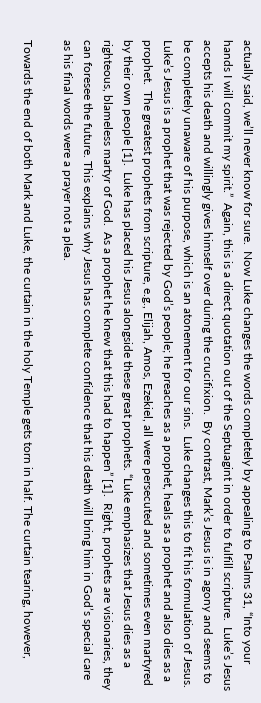actually said, we’ll never know for sure.  Now Luke changes the words completely by appealing to Psalms 31, “Into your hands I will commit my spirit.”  Again, this is a direct quotation out of the Septuagint in order to fulfill scripture.  Luke’s Jesus accepts his death and willingly gives himself over during the crucifixion.  By contrast, Mark’s Jesus is in agony and seems to be completely unaware of his purpose, which is an atonement for our sins.  Luke changes this to fit his formulation of Jesus.  Luke’s Jesus is a prophet that was rejected by God’s people; he preaches as a prophet, heals as a prophet and also dies as a prophet.  The greatest prophets from scripture, e.g., Elijah, Amos, Ezekiel, all were persecuted and sometimes even martyred by their own people [1].  Luke has placed his Jesus alongside these great prophets. “Luke emphasizes that Jesus dies as a righteous, blameless martyr of God.  As a prophet he knew that this had to happen” [1].  Right, prophets are visionaries, they can foresee the future. This explains why Jesus has complete confidence that his death will bring him in God’s special care as his final words were a prayer not a plea.

Towards the end of both Mark and Luke, the curtain in the holy Temple gets torn in half. The curtain tearing, however,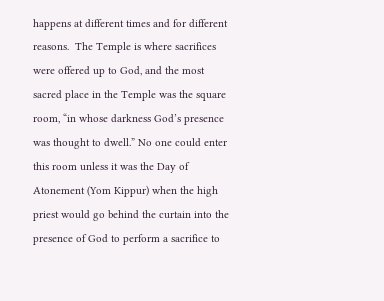happens at different times and for different reasons.  The Temple is where sacrifices were offered up to God, and the most sacred place in the Temple was the square room, “in whose darkness God’s presence was thought to dwell.” No one could enter this room unless it was the Day of Atonement (Yom Kippur) when the high priest would go behind the curtain into the presence of God to perform a sacrifice to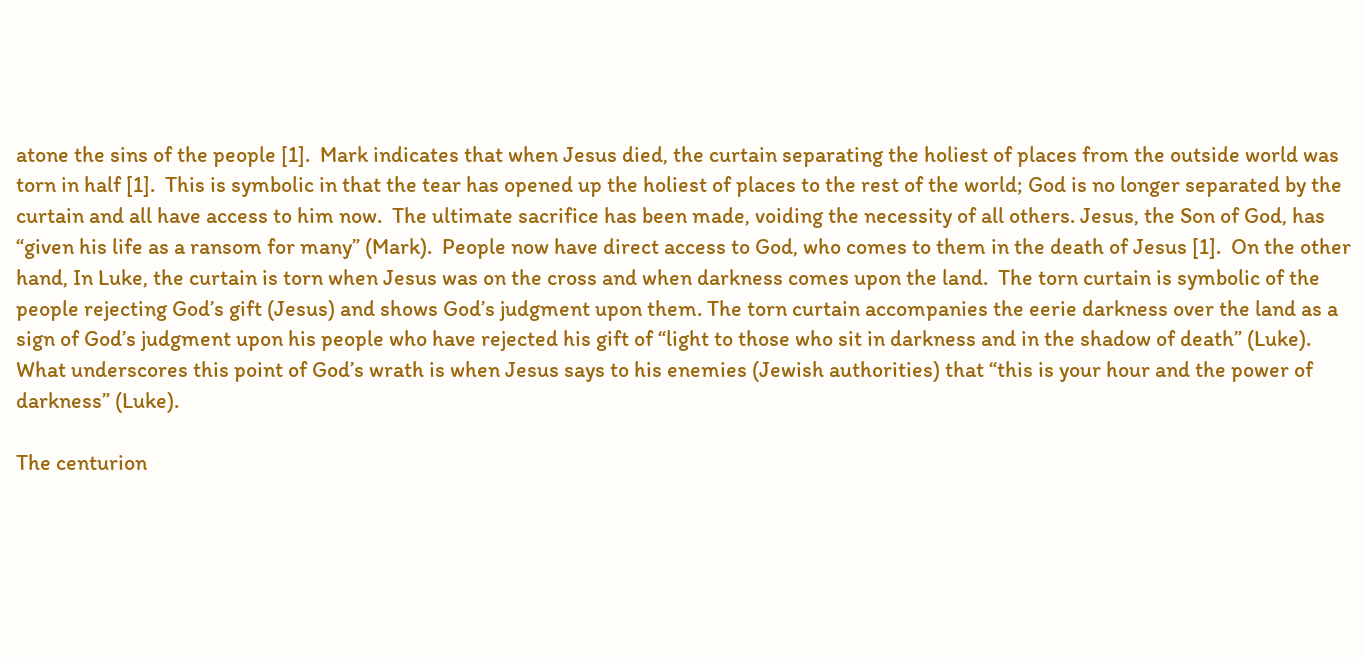atone the sins of the people [1].  Mark indicates that when Jesus died, the curtain separating the holiest of places from the outside world was torn in half [1].  This is symbolic in that the tear has opened up the holiest of places to the rest of the world; God is no longer separated by the curtain and all have access to him now.  The ultimate sacrifice has been made, voiding the necessity of all others. Jesus, the Son of God, has “given his life as a ransom for many” (Mark).  People now have direct access to God, who comes to them in the death of Jesus [1].  On the other hand, In Luke, the curtain is torn when Jesus was on the cross and when darkness comes upon the land.  The torn curtain is symbolic of the people rejecting God’s gift (Jesus) and shows God’s judgment upon them. The torn curtain accompanies the eerie darkness over the land as a sign of God’s judgment upon his people who have rejected his gift of “light to those who sit in darkness and in the shadow of death” (Luke).  What underscores this point of God’s wrath is when Jesus says to his enemies (Jewish authorities) that “this is your hour and the power of darkness” (Luke).

The centurion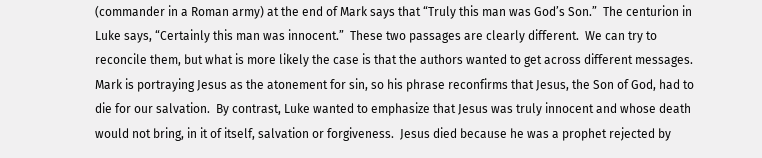(commander in a Roman army) at the end of Mark says that “Truly this man was God’s Son.”  The centurion in Luke says, “Certainly this man was innocent.”  These two passages are clearly different.  We can try to reconcile them, but what is more likely the case is that the authors wanted to get across different messages.  Mark is portraying Jesus as the atonement for sin, so his phrase reconfirms that Jesus, the Son of God, had to die for our salvation.  By contrast, Luke wanted to emphasize that Jesus was truly innocent and whose death would not bring, in it of itself, salvation or forgiveness.  Jesus died because he was a prophet rejected by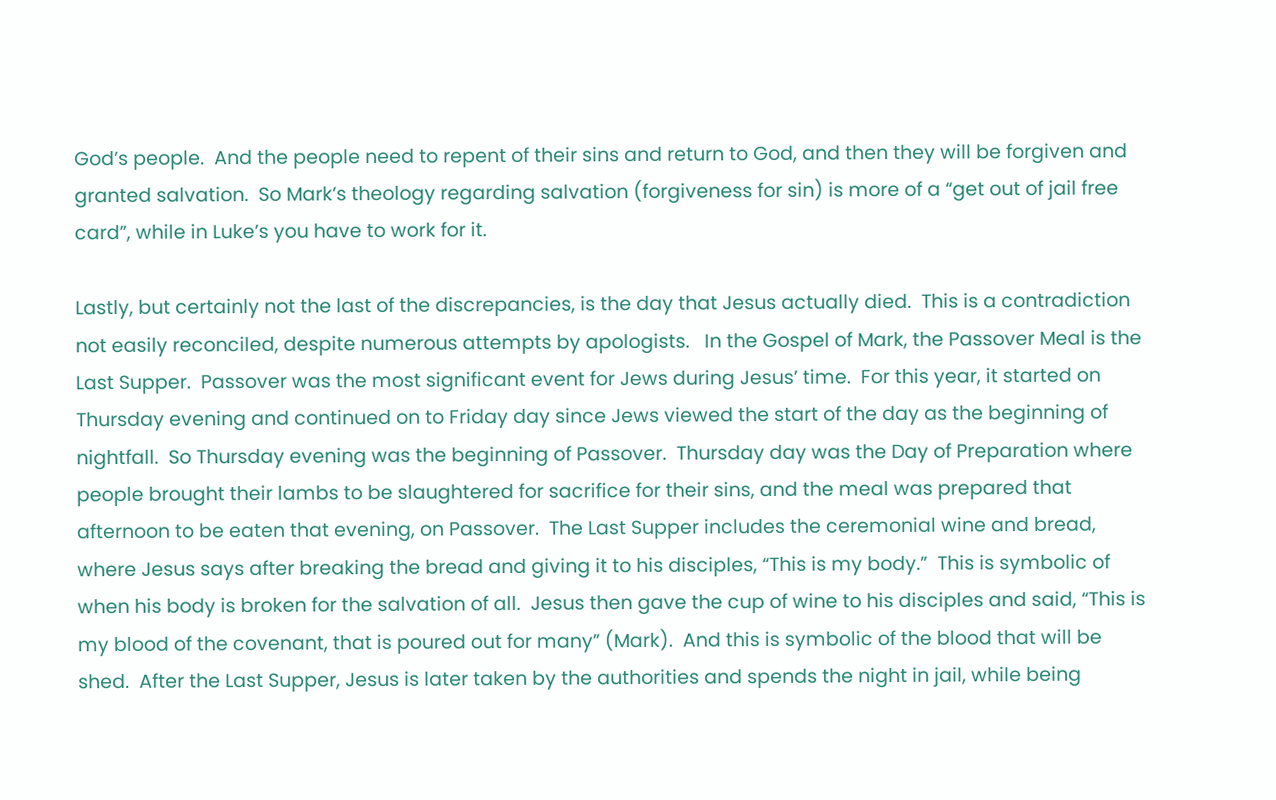God’s people.  And the people need to repent of their sins and return to God, and then they will be forgiven and granted salvation.  So Mark’s theology regarding salvation (forgiveness for sin) is more of a “get out of jail free card”, while in Luke’s you have to work for it.

Lastly, but certainly not the last of the discrepancies, is the day that Jesus actually died.  This is a contradiction not easily reconciled, despite numerous attempts by apologists.   In the Gospel of Mark, the Passover Meal is the Last Supper.  Passover was the most significant event for Jews during Jesus’ time.  For this year, it started on Thursday evening and continued on to Friday day since Jews viewed the start of the day as the beginning of nightfall.  So Thursday evening was the beginning of Passover.  Thursday day was the Day of Preparation where people brought their lambs to be slaughtered for sacrifice for their sins, and the meal was prepared that afternoon to be eaten that evening, on Passover.  The Last Supper includes the ceremonial wine and bread, where Jesus says after breaking the bread and giving it to his disciples, “This is my body.”  This is symbolic of when his body is broken for the salvation of all.  Jesus then gave the cup of wine to his disciples and said, “This is my blood of the covenant, that is poured out for many” (Mark).  And this is symbolic of the blood that will be shed.  After the Last Supper, Jesus is later taken by the authorities and spends the night in jail, while being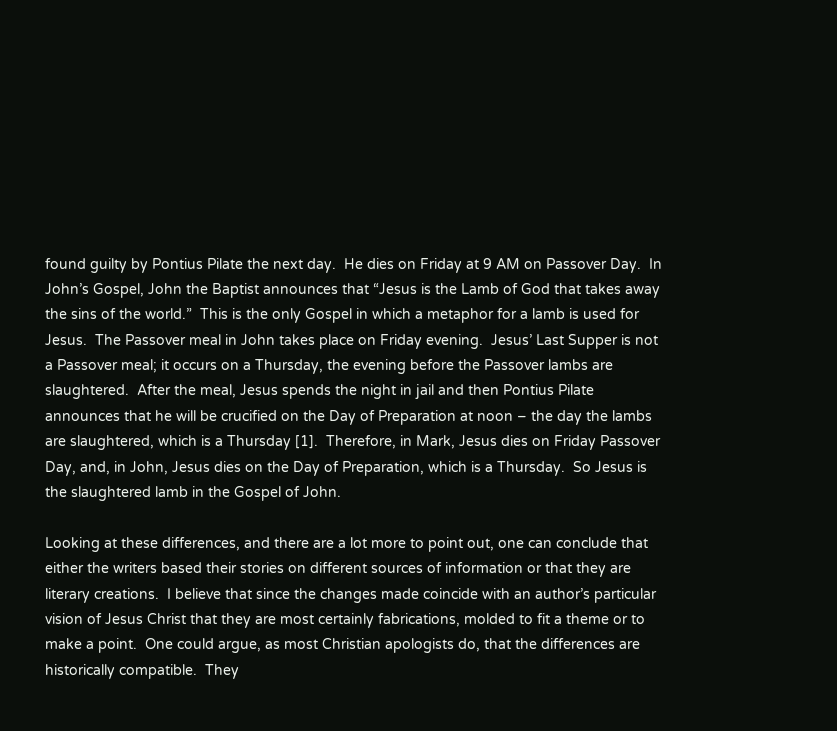found guilty by Pontius Pilate the next day.  He dies on Friday at 9 AM on Passover Day.  In John’s Gospel, John the Baptist announces that “Jesus is the Lamb of God that takes away the sins of the world.”  This is the only Gospel in which a metaphor for a lamb is used for Jesus.  The Passover meal in John takes place on Friday evening.  Jesus’ Last Supper is not a Passover meal; it occurs on a Thursday, the evening before the Passover lambs are slaughtered.  After the meal, Jesus spends the night in jail and then Pontius Pilate announces that he will be crucified on the Day of Preparation at noon – the day the lambs are slaughtered, which is a Thursday [1].  Therefore, in Mark, Jesus dies on Friday Passover Day, and, in John, Jesus dies on the Day of Preparation, which is a Thursday.  So Jesus is the slaughtered lamb in the Gospel of John.

Looking at these differences, and there are a lot more to point out, one can conclude that either the writers based their stories on different sources of information or that they are literary creations.  I believe that since the changes made coincide with an author’s particular vision of Jesus Christ that they are most certainly fabrications, molded to fit a theme or to make a point.  One could argue, as most Christian apologists do, that the differences are historically compatible.  They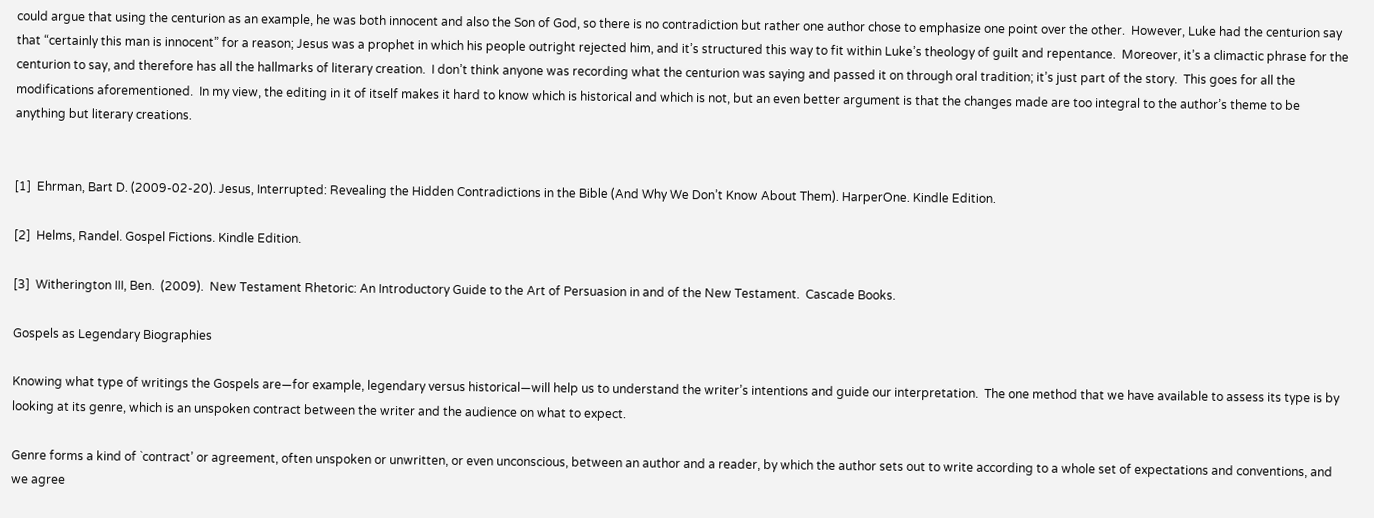could argue that using the centurion as an example, he was both innocent and also the Son of God, so there is no contradiction but rather one author chose to emphasize one point over the other.  However, Luke had the centurion say that “certainly this man is innocent” for a reason; Jesus was a prophet in which his people outright rejected him, and it’s structured this way to fit within Luke’s theology of guilt and repentance.  Moreover, it’s a climactic phrase for the centurion to say, and therefore has all the hallmarks of literary creation.  I don’t think anyone was recording what the centurion was saying and passed it on through oral tradition; it’s just part of the story.  This goes for all the modifications aforementioned.  In my view, the editing in it of itself makes it hard to know which is historical and which is not, but an even better argument is that the changes made are too integral to the author’s theme to be anything but literary creations.


[1]  Ehrman, Bart D. (2009-02-20). Jesus, Interrupted: Revealing the Hidden Contradictions in the Bible (And Why We Don’t Know About Them). HarperOne. Kindle Edition.

[2]  Helms, Randel. Gospel Fictions. Kindle Edition.

[3]  Witherington III, Ben.  (2009).  New Testament Rhetoric: An Introductory Guide to the Art of Persuasion in and of the New Testament.  Cascade Books.

Gospels as Legendary Biographies

Knowing what type of writings the Gospels are—for example, legendary versus historical—will help us to understand the writer’s intentions and guide our interpretation.  The one method that we have available to assess its type is by looking at its genre, which is an unspoken contract between the writer and the audience on what to expect.

Genre forms a kind of `contract’ or agreement, often unspoken or unwritten, or even unconscious, between an author and a reader, by which the author sets out to write according to a whole set of expectations and conventions, and we agree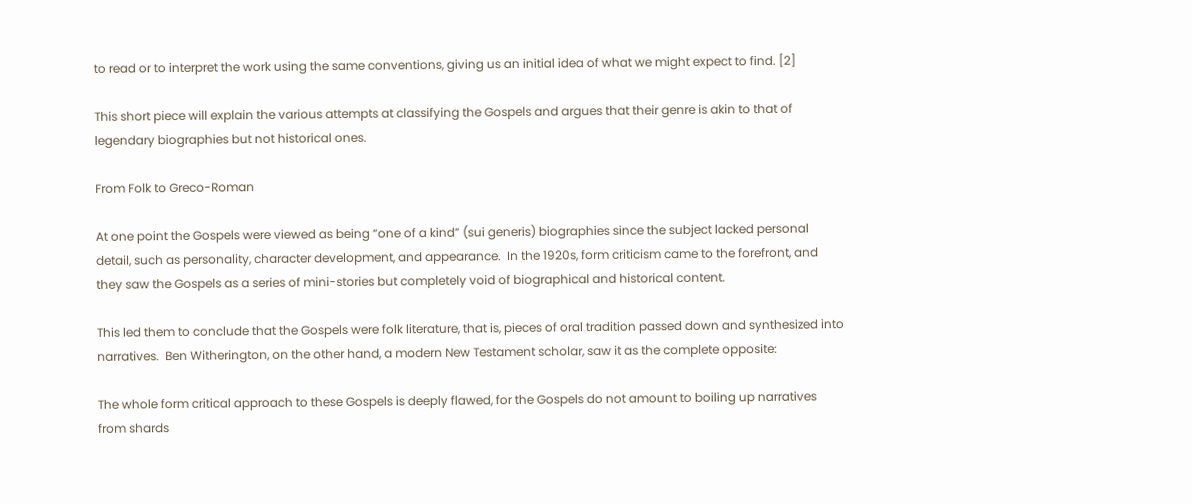to read or to interpret the work using the same conventions, giving us an initial idea of what we might expect to find. [2]

This short piece will explain the various attempts at classifying the Gospels and argues that their genre is akin to that of legendary biographies but not historical ones.

From Folk to Greco-Roman

At one point the Gospels were viewed as being “one of a kind” (sui generis) biographies since the subject lacked personal detail, such as personality, character development, and appearance.  In the 1920s, form criticism came to the forefront, and they saw the Gospels as a series of mini-stories but completely void of biographical and historical content.

This led them to conclude that the Gospels were folk literature, that is, pieces of oral tradition passed down and synthesized into narratives.  Ben Witherington, on the other hand, a modern New Testament scholar, saw it as the complete opposite:

The whole form critical approach to these Gospels is deeply flawed, for the Gospels do not amount to boiling up narratives from shards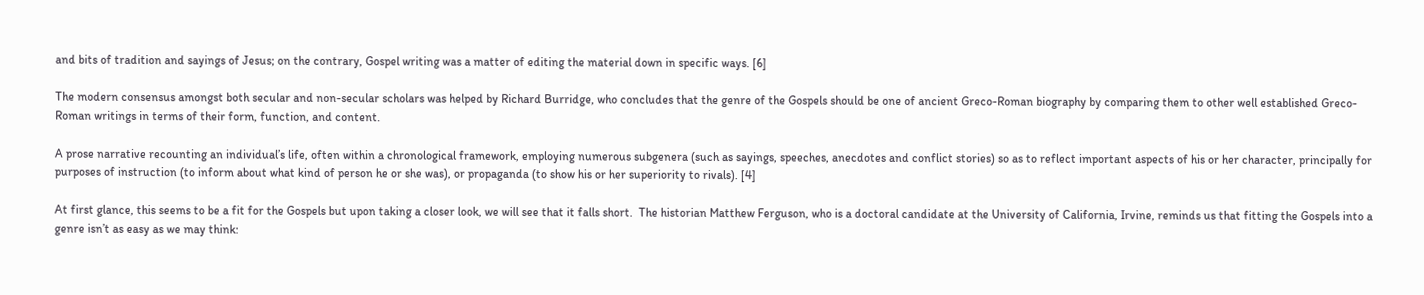and bits of tradition and sayings of Jesus; on the contrary, Gospel writing was a matter of editing the material down in specific ways. [6]

The modern consensus amongst both secular and non-secular scholars was helped by Richard Burridge, who concludes that the genre of the Gospels should be one of ancient Greco-Roman biography by comparing them to other well established Greco-Roman writings in terms of their form, function, and content.

A prose narrative recounting an individual’s life, often within a chronological framework, employing numerous subgenera (such as sayings, speeches, anecdotes and conflict stories) so as to reflect important aspects of his or her character, principally for purposes of instruction (to inform about what kind of person he or she was), or propaganda (to show his or her superiority to rivals). [4]

At first glance, this seems to be a fit for the Gospels but upon taking a closer look, we will see that it falls short.  The historian Matthew Ferguson, who is a doctoral candidate at the University of California, Irvine, reminds us that fitting the Gospels into a genre isn’t as easy as we may think: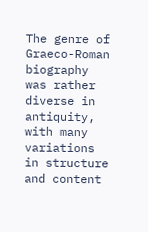The genre of Graeco-Roman biography was rather diverse in antiquity, with many variations in structure and content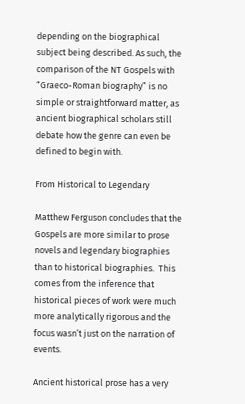depending on the biographical subject being described. As such, the comparison of the NT Gospels with “Graeco-Roman biography” is no simple or straightforward matter, as ancient biographical scholars still debate how the genre can even be defined to begin with.

From Historical to Legendary

Matthew Ferguson concludes that the Gospels are more similar to prose novels and legendary biographies than to historical biographies.  This comes from the inference that historical pieces of work were much more analytically rigorous and the focus wasn’t just on the narration of events.

Ancient historical prose has a very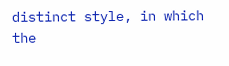distinct style, in which the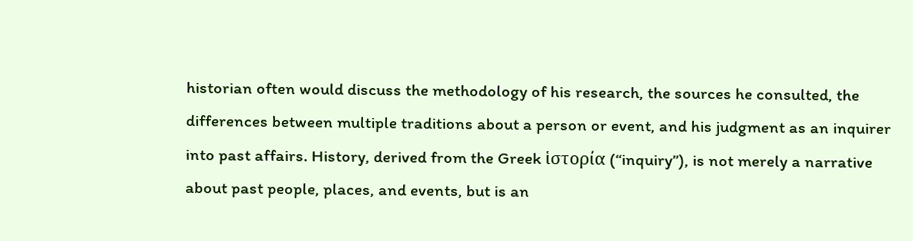historian often would discuss the methodology of his research, the sources he consulted, the differences between multiple traditions about a person or event, and his judgment as an inquirer into past affairs. History, derived from the Greek ἱστορία (“inquiry”), is not merely a narrative about past people, places, and events, but is an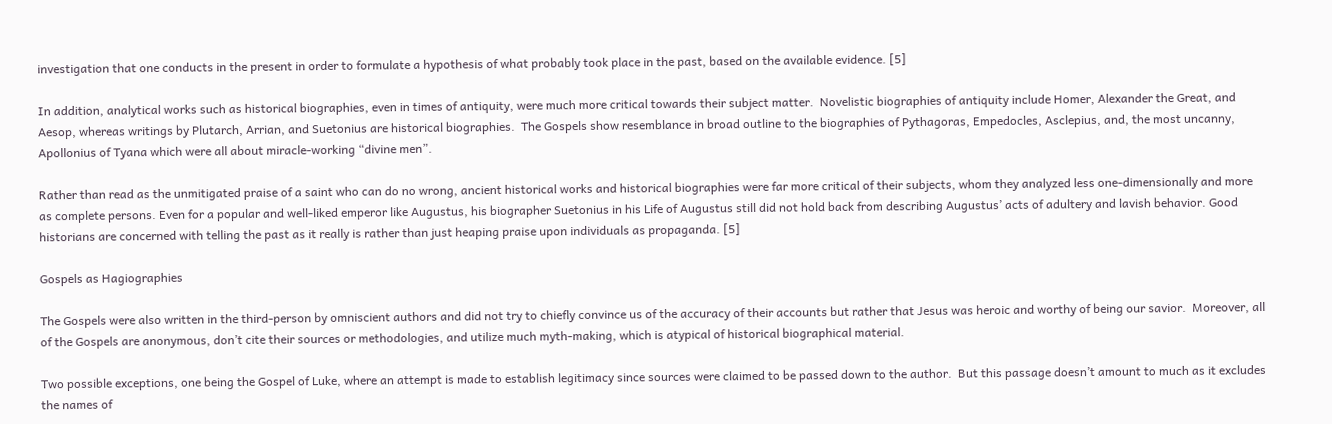investigation that one conducts in the present in order to formulate a hypothesis of what probably took place in the past, based on the available evidence. [5]

In addition, analytical works such as historical biographies, even in times of antiquity, were much more critical towards their subject matter.  Novelistic biographies of antiquity include Homer, Alexander the Great, and Aesop, whereas writings by Plutarch, Arrian, and Suetonius are historical biographies.  The Gospels show resemblance in broad outline to the biographies of Pythagoras, Empedocles, Asclepius, and, the most uncanny, Apollonius of Tyana which were all about miracle-working “divine men”.

Rather than read as the unmitigated praise of a saint who can do no wrong, ancient historical works and historical biographies were far more critical of their subjects, whom they analyzed less one-dimensionally and more as complete persons. Even for a popular and well-liked emperor like Augustus, his biographer Suetonius in his Life of Augustus still did not hold back from describing Augustus’ acts of adultery and lavish behavior. Good historians are concerned with telling the past as it really is rather than just heaping praise upon individuals as propaganda. [5]

Gospels as Hagiographies

The Gospels were also written in the third-person by omniscient authors and did not try to chiefly convince us of the accuracy of their accounts but rather that Jesus was heroic and worthy of being our savior.  Moreover, all of the Gospels are anonymous, don’t cite their sources or methodologies, and utilize much myth-making, which is atypical of historical biographical material.

Two possible exceptions, one being the Gospel of Luke, where an attempt is made to establish legitimacy since sources were claimed to be passed down to the author.  But this passage doesn’t amount to much as it excludes the names of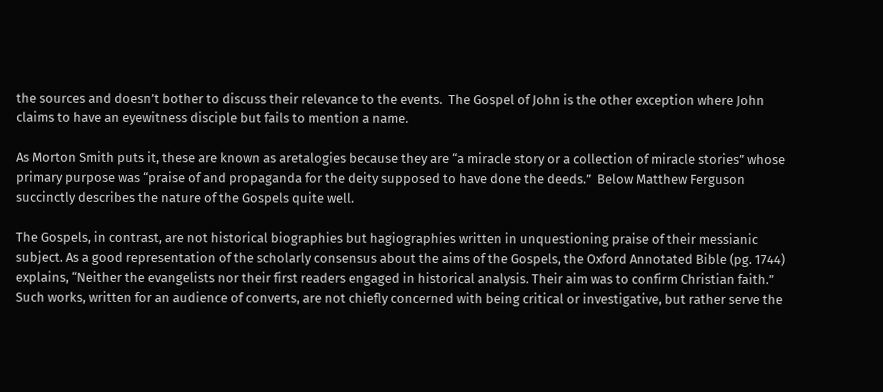the sources and doesn’t bother to discuss their relevance to the events.  The Gospel of John is the other exception where John claims to have an eyewitness disciple but fails to mention a name.

As Morton Smith puts it, these are known as aretalogies because they are “a miracle story or a collection of miracle stories” whose primary purpose was “praise of and propaganda for the deity supposed to have done the deeds.”  Below Matthew Ferguson succinctly describes the nature of the Gospels quite well.

The Gospels, in contrast, are not historical biographies but hagiographies written in unquestioning praise of their messianic subject. As a good representation of the scholarly consensus about the aims of the Gospels, the Oxford Annotated Bible (pg. 1744) explains, “Neither the evangelists nor their first readers engaged in historical analysis. Their aim was to confirm Christian faith.” Such works, written for an audience of converts, are not chiefly concerned with being critical or investigative, but rather serve the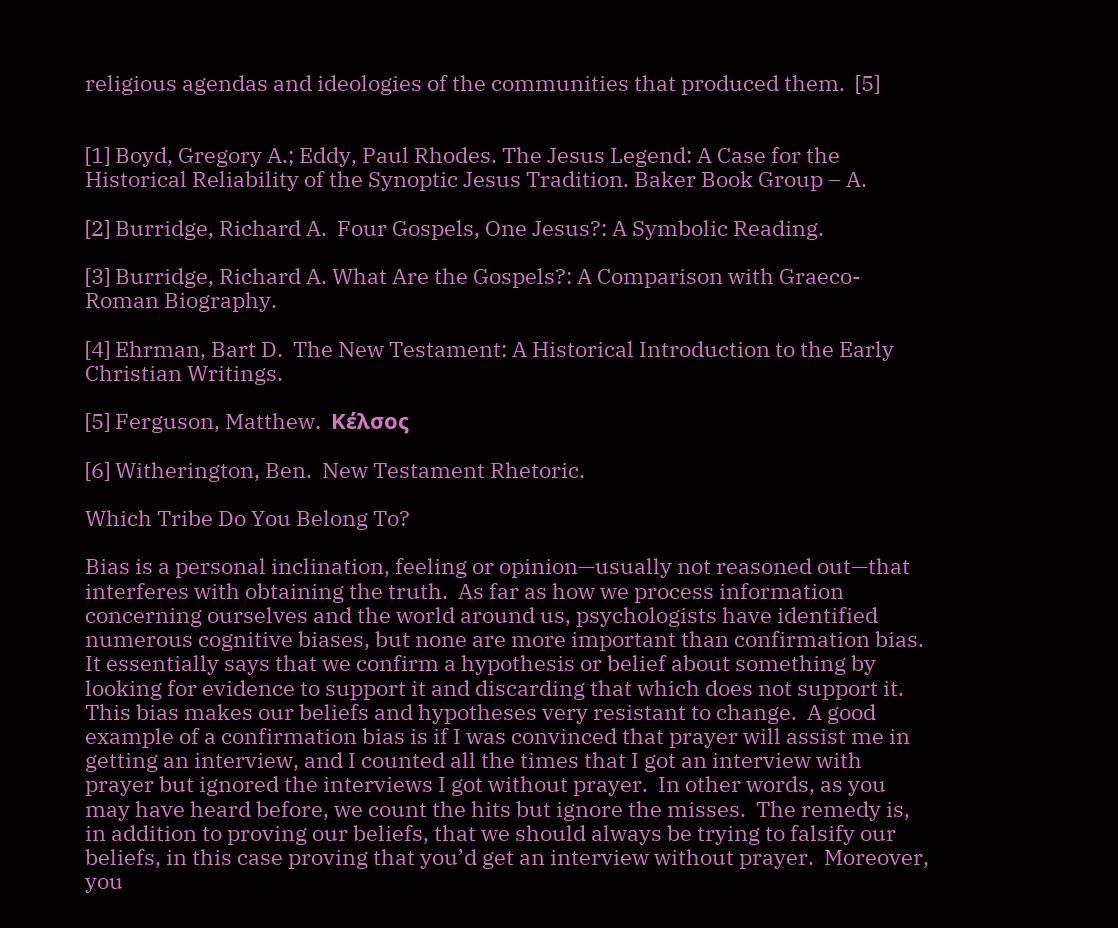religious agendas and ideologies of the communities that produced them.  [5]


[1] Boyd, Gregory A.; Eddy, Paul Rhodes. The Jesus Legend: A Case for the Historical Reliability of the Synoptic Jesus Tradition. Baker Book Group – A.

[2] Burridge, Richard A.  Four Gospels, One Jesus?: A Symbolic Reading.

[3] Burridge, Richard A. What Are the Gospels?: A Comparison with Graeco-Roman Biography.

[4] Ehrman, Bart D.  The New Testament: A Historical Introduction to the Early Christian Writings.

[5] Ferguson, Matthew.  Κέλσος

[6] Witherington, Ben.  New Testament Rhetoric.

Which Tribe Do You Belong To?

Bias is a personal inclination, feeling or opinion—usually not reasoned out—that interferes with obtaining the truth.  As far as how we process information concerning ourselves and the world around us, psychologists have identified numerous cognitive biases, but none are more important than confirmation bias.  It essentially says that we confirm a hypothesis or belief about something by looking for evidence to support it and discarding that which does not support it.  This bias makes our beliefs and hypotheses very resistant to change.  A good example of a confirmation bias is if I was convinced that prayer will assist me in getting an interview, and I counted all the times that I got an interview with prayer but ignored the interviews I got without prayer.  In other words, as you may have heard before, we count the hits but ignore the misses.  The remedy is, in addition to proving our beliefs, that we should always be trying to falsify our beliefs, in this case proving that you’d get an interview without prayer.  Moreover, you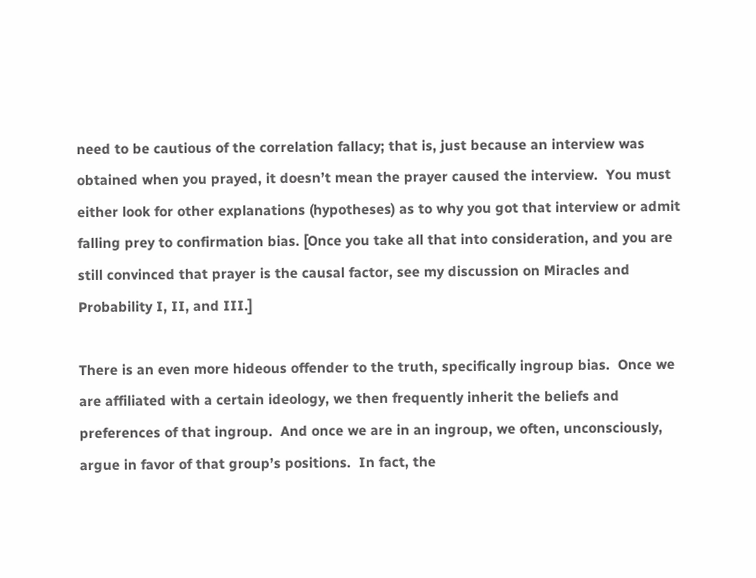need to be cautious of the correlation fallacy; that is, just because an interview was obtained when you prayed, it doesn’t mean the prayer caused the interview.  You must either look for other explanations (hypotheses) as to why you got that interview or admit falling prey to confirmation bias. [Once you take all that into consideration, and you are still convinced that prayer is the causal factor, see my discussion on Miracles and Probability I, II, and III.]

There is an even more hideous offender to the truth, specifically ingroup bias.  Once we are affiliated with a certain ideology, we then frequently inherit the beliefs and preferences of that ingroup.  And once we are in an ingroup, we often, unconsciously, argue in favor of that group’s positions.  In fact, the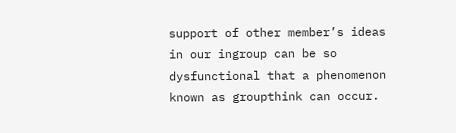support of other member’s ideas in our ingroup can be so dysfunctional that a phenomenon known as groupthink can occur.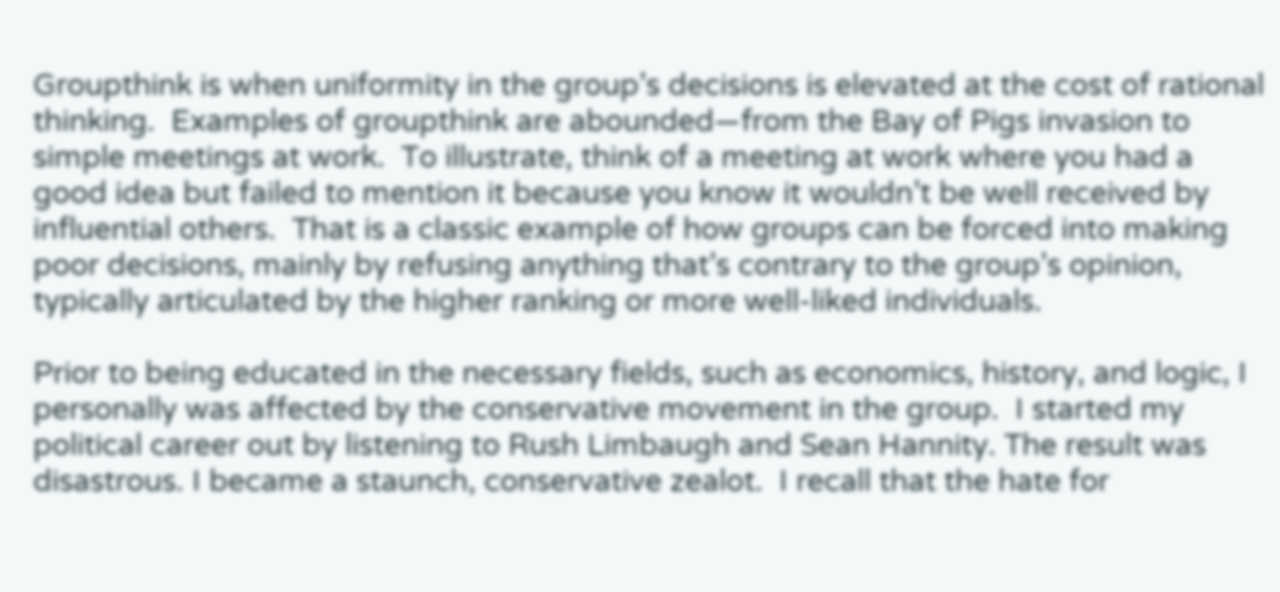Groupthink is when uniformity in the group’s decisions is elevated at the cost of rational thinking.  Examples of groupthink are abounded—from the Bay of Pigs invasion to simple meetings at work.  To illustrate, think of a meeting at work where you had a good idea but failed to mention it because you know it wouldn’t be well received by influential others.  That is a classic example of how groups can be forced into making poor decisions, mainly by refusing anything that’s contrary to the group’s opinion, typically articulated by the higher ranking or more well-liked individuals.

Prior to being educated in the necessary fields, such as economics, history, and logic, I personally was affected by the conservative movement in the group.  I started my political career out by listening to Rush Limbaugh and Sean Hannity. The result was disastrous. I became a staunch, conservative zealot.  I recall that the hate for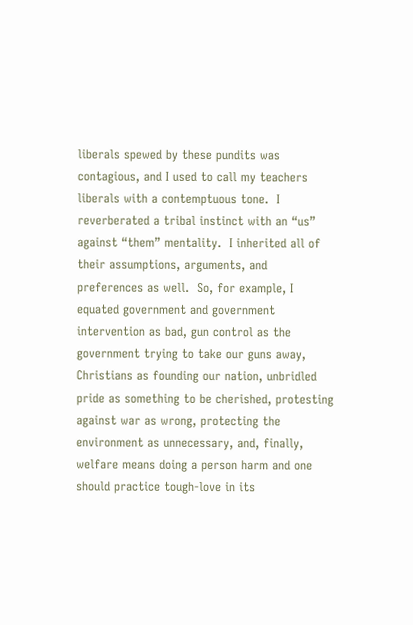liberals spewed by these pundits was contagious, and I used to call my teachers liberals with a contemptuous tone.  I reverberated a tribal instinct with an “us” against “them” mentality.  I inherited all of their assumptions, arguments, and preferences as well.  So, for example, I equated government and government intervention as bad, gun control as the government trying to take our guns away, Christians as founding our nation, unbridled pride as something to be cherished, protesting against war as wrong, protecting the environment as unnecessary, and, finally, welfare means doing a person harm and one should practice tough-love in its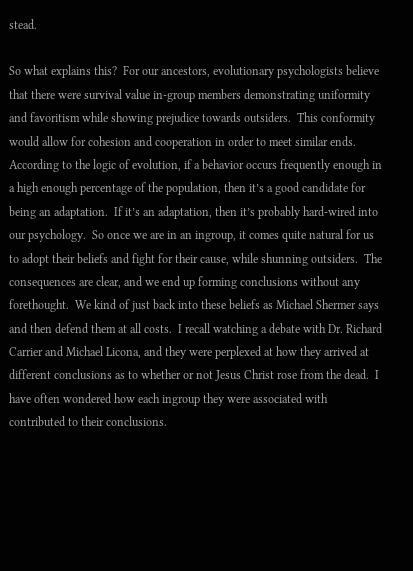stead.

So what explains this?  For our ancestors, evolutionary psychologists believe that there were survival value in-group members demonstrating uniformity and favoritism while showing prejudice towards outsiders.  This conformity would allow for cohesion and cooperation in order to meet similar ends.  According to the logic of evolution, if a behavior occurs frequently enough in a high enough percentage of the population, then it’s a good candidate for being an adaptation.  If it’s an adaptation, then it’s probably hard-wired into our psychology.  So once we are in an ingroup, it comes quite natural for us to adopt their beliefs and fight for their cause, while shunning outsiders.  The consequences are clear, and we end up forming conclusions without any forethought.  We kind of just back into these beliefs as Michael Shermer says and then defend them at all costs.  I recall watching a debate with Dr. Richard Carrier and Michael Licona, and they were perplexed at how they arrived at different conclusions as to whether or not Jesus Christ rose from the dead.  I have often wondered how each ingroup they were associated with contributed to their conclusions.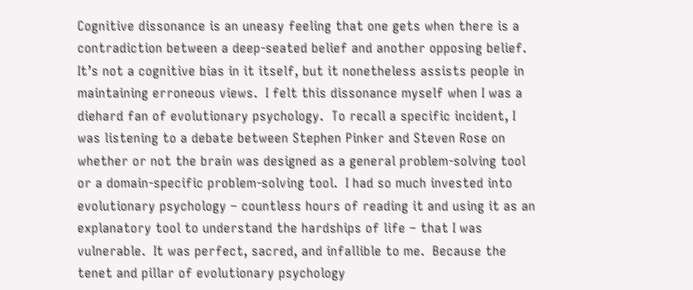Cognitive dissonance is an uneasy feeling that one gets when there is a contradiction between a deep-seated belief and another opposing belief.  It’s not a cognitive bias in it itself, but it nonetheless assists people in maintaining erroneous views.  I felt this dissonance myself when I was a diehard fan of evolutionary psychology.  To recall a specific incident, I was listening to a debate between Stephen Pinker and Steven Rose on whether or not the brain was designed as a general problem-solving tool or a domain-specific problem-solving tool.  I had so much invested into evolutionary psychology – countless hours of reading it and using it as an explanatory tool to understand the hardships of life – that I was vulnerable.  It was perfect, sacred, and infallible to me.  Because the tenet and pillar of evolutionary psychology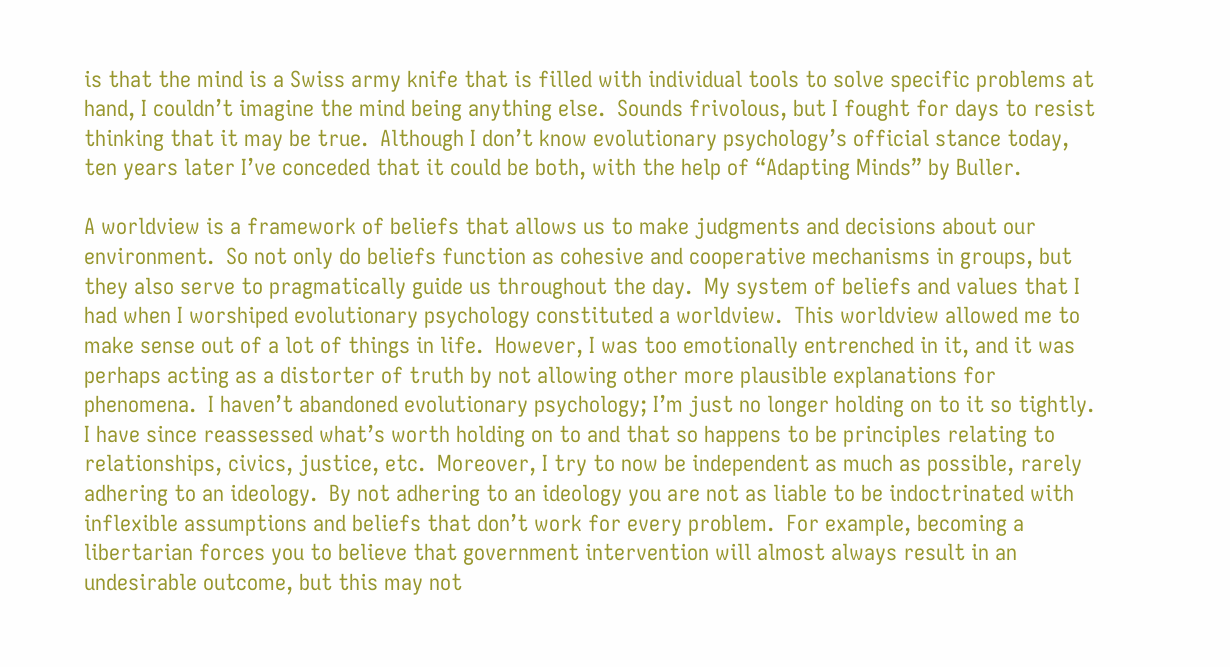is that the mind is a Swiss army knife that is filled with individual tools to solve specific problems at hand, I couldn’t imagine the mind being anything else.  Sounds frivolous, but I fought for days to resist thinking that it may be true.  Although I don’t know evolutionary psychology’s official stance today, ten years later I’ve conceded that it could be both, with the help of “Adapting Minds” by Buller.

A worldview is a framework of beliefs that allows us to make judgments and decisions about our environment.  So not only do beliefs function as cohesive and cooperative mechanisms in groups, but they also serve to pragmatically guide us throughout the day.  My system of beliefs and values that I had when I worshiped evolutionary psychology constituted a worldview.  This worldview allowed me to make sense out of a lot of things in life.  However, I was too emotionally entrenched in it, and it was perhaps acting as a distorter of truth by not allowing other more plausible explanations for phenomena.  I haven’t abandoned evolutionary psychology; I’m just no longer holding on to it so tightly.  I have since reassessed what’s worth holding on to and that so happens to be principles relating to relationships, civics, justice, etc.  Moreover, I try to now be independent as much as possible, rarely adhering to an ideology.  By not adhering to an ideology you are not as liable to be indoctrinated with inflexible assumptions and beliefs that don’t work for every problem.  For example, becoming a libertarian forces you to believe that government intervention will almost always result in an undesirable outcome, but this may not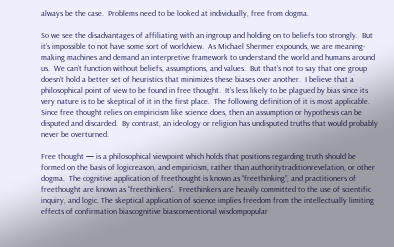always be the case.  Problems need to be looked at individually, free from dogma.

So we see the disadvantages of affiliating with an ingroup and holding on to beliefs too strongly.  But it’s impossible to not have some sort of worldview.  As Michael Shermer expounds, we are meaning-making machines and demand an interpretive framework to understand the world and humans around us.  We can’t function without beliefs, assumptions, and values.  But that’s not to say that one group doesn’t hold a better set of heuristics that minimizes these biases over another.  I believe that a philosophical point of view to be found in free thought.  It’s less likely to be plagued by bias since its very nature is to be skeptical of it in the first place.  The following definition of it is most applicable.  Since free thought relies on empiricism like science does, then an assumption or hypothesis can be disputed and discarded.  By contrast, an ideology or religion has undisputed truths that would probably never be overturned.

Free thought — is a philosophical viewpoint which holds that positions regarding truth should be formed on the basis of logicreason, and empiricism, rather than authoritytraditionrevelation, or other dogma.  The cognitive application of freethought is known as “freethinking”, and practitioners of freethought are known as “freethinkers”.  Freethinkers are heavily committed to the use of scientific inquiry, and logic. The skeptical application of science implies freedom from the intellectually limiting effects of confirmation biascognitive biasconventional wisdompopular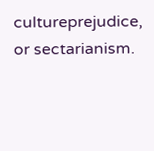cultureprejudice, or sectarianism.